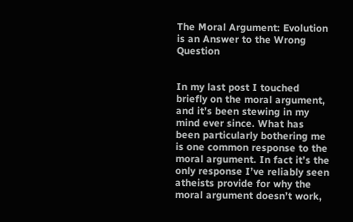The Moral Argument: Evolution is an Answer to the Wrong Question


In my last post I touched briefly on the moral argument, and it’s been stewing in my mind ever since. What has  been particularly bothering me is one common response to the moral argument. In fact it’s the only response I’ve reliably seen atheists provide for why the moral argument doesn’t work,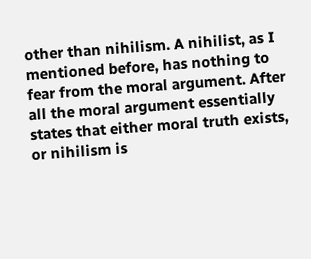other than nihilism. A nihilist, as I mentioned before, has nothing to fear from the moral argument. After all the moral argument essentially states that either moral truth exists, or nihilism is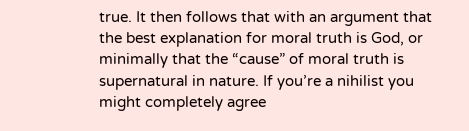true. It then follows that with an argument that the best explanation for moral truth is God, or minimally that the “cause” of moral truth is supernatural in nature. If you’re a nihilist you might completely agree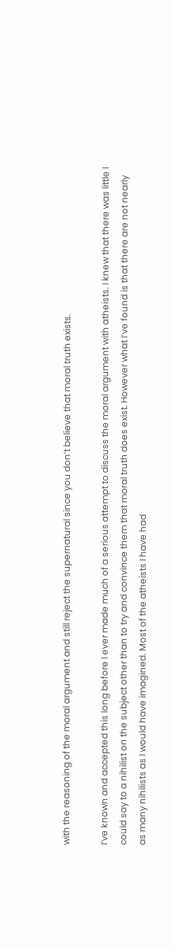with the reasoning of the moral argument and still reject the supernatural since you don’t believe that moral truth exists.

I’ve known and accepted this long before I ever made much of a serious attempt to discuss the moral argument with atheists. I knew that there was little I could say to a nihilist on the subject other than to try and convince them that moral truth does exist. However what I’ve found is that there are not nearly as many nihilists as I would have imagined. Most of the atheists I have had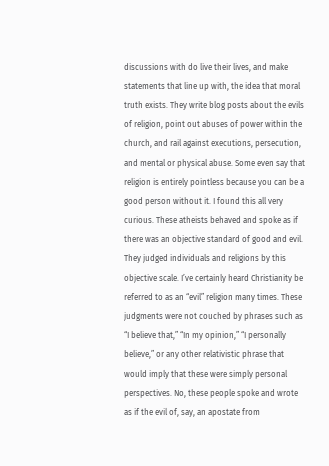discussions with do live their lives, and make statements that line up with, the idea that moral truth exists. They write blog posts about the evils of religion, point out abuses of power within the church, and rail against executions, persecution, and mental or physical abuse. Some even say that religion is entirely pointless because you can be a good person without it. I found this all very curious. These atheists behaved and spoke as if there was an objective standard of good and evil. They judged individuals and religions by this objective scale. I’ve certainly heard Christianity be referred to as an “evil” religion many times. These judgments were not couched by phrases such as “I believe that,” “In my opinion,” “I personally believe,” or any other relativistic phrase that would imply that these were simply personal perspectives. No, these people spoke and wrote as if the evil of, say, an apostate from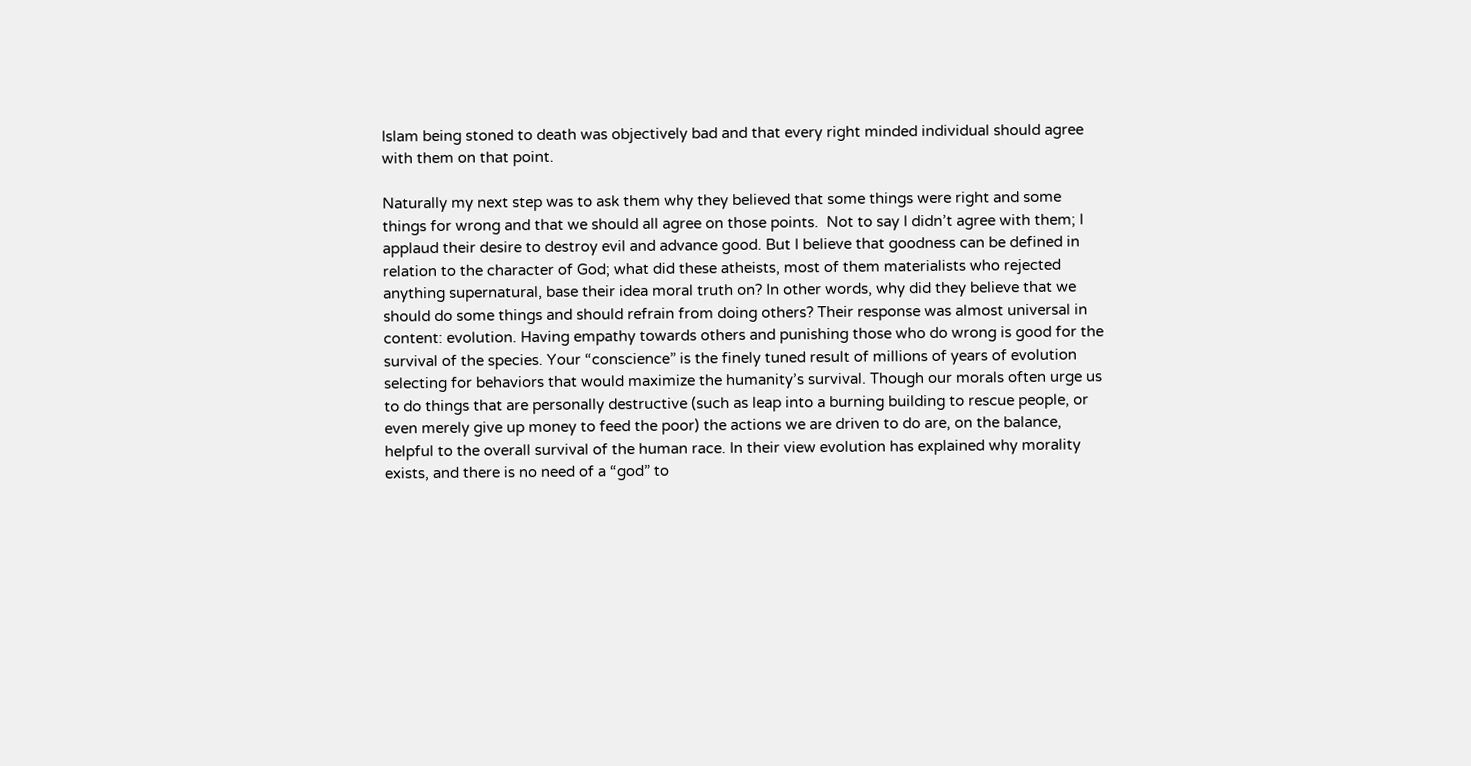Islam being stoned to death was objectively bad and that every right minded individual should agree with them on that point.

Naturally my next step was to ask them why they believed that some things were right and some things for wrong and that we should all agree on those points.  Not to say I didn’t agree with them; I applaud their desire to destroy evil and advance good. But I believe that goodness can be defined in relation to the character of God; what did these atheists, most of them materialists who rejected anything supernatural, base their idea moral truth on? In other words, why did they believe that we should do some things and should refrain from doing others? Their response was almost universal in content: evolution. Having empathy towards others and punishing those who do wrong is good for the survival of the species. Your “conscience” is the finely tuned result of millions of years of evolution selecting for behaviors that would maximize the humanity’s survival. Though our morals often urge us to do things that are personally destructive (such as leap into a burning building to rescue people, or even merely give up money to feed the poor) the actions we are driven to do are, on the balance, helpful to the overall survival of the human race. In their view evolution has explained why morality exists, and there is no need of a “god” to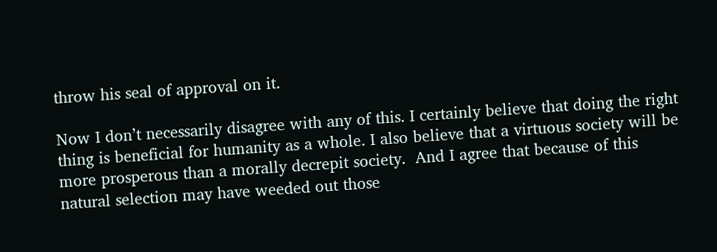throw his seal of approval on it.

Now I don’t necessarily disagree with any of this. I certainly believe that doing the right thing is beneficial for humanity as a whole. I also believe that a virtuous society will be more prosperous than a morally decrepit society.  And I agree that because of this natural selection may have weeded out those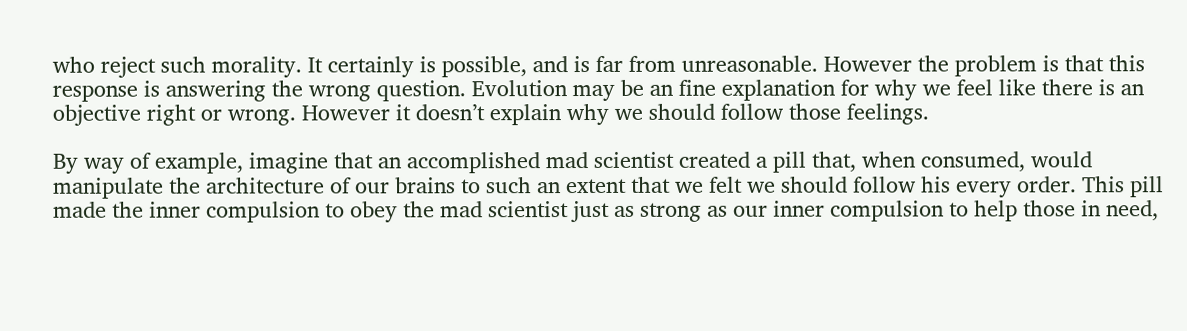who reject such morality. It certainly is possible, and is far from unreasonable. However the problem is that this response is answering the wrong question. Evolution may be an fine explanation for why we feel like there is an objective right or wrong. However it doesn’t explain why we should follow those feelings.

By way of example, imagine that an accomplished mad scientist created a pill that, when consumed, would manipulate the architecture of our brains to such an extent that we felt we should follow his every order. This pill made the inner compulsion to obey the mad scientist just as strong as our inner compulsion to help those in need,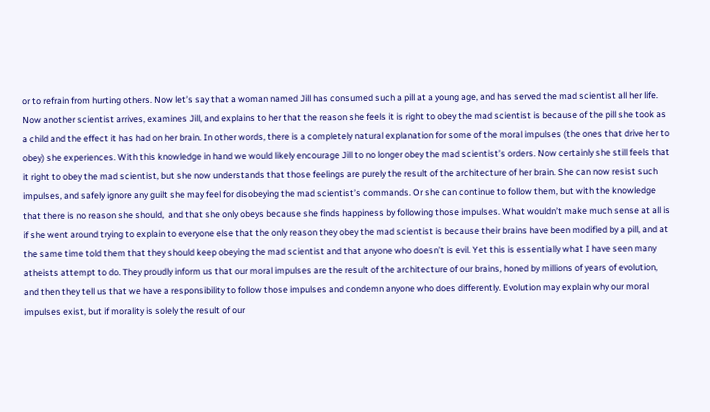or to refrain from hurting others. Now let’s say that a woman named Jill has consumed such a pill at a young age, and has served the mad scientist all her life. Now another scientist arrives, examines Jill, and explains to her that the reason she feels it is right to obey the mad scientist is because of the pill she took as a child and the effect it has had on her brain. In other words, there is a completely natural explanation for some of the moral impulses (the ones that drive her to obey) she experiences. With this knowledge in hand we would likely encourage Jill to no longer obey the mad scientist’s orders. Now certainly she still feels that it right to obey the mad scientist, but she now understands that those feelings are purely the result of the architecture of her brain. She can now resist such impulses, and safely ignore any guilt she may feel for disobeying the mad scientist’s commands. Or she can continue to follow them, but with the knowledge that there is no reason she should,  and that she only obeys because she finds happiness by following those impulses. What wouldn’t make much sense at all is if she went around trying to explain to everyone else that the only reason they obey the mad scientist is because their brains have been modified by a pill, and at the same time told them that they should keep obeying the mad scientist and that anyone who doesn’t is evil. Yet this is essentially what I have seen many atheists attempt to do. They proudly inform us that our moral impulses are the result of the architecture of our brains, honed by millions of years of evolution, and then they tell us that we have a responsibility to follow those impulses and condemn anyone who does differently. Evolution may explain why our moral impulses exist, but if morality is solely the result of our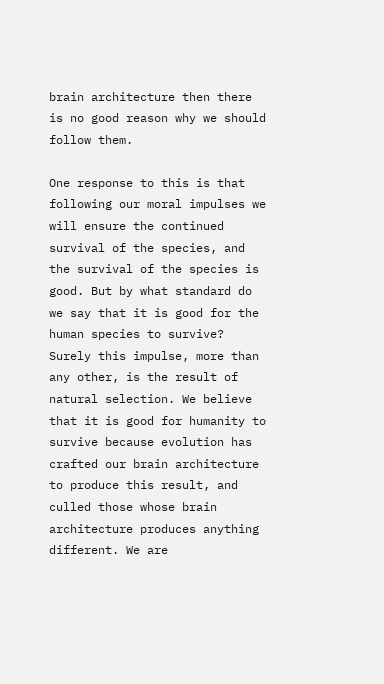brain architecture then there is no good reason why we should follow them.

One response to this is that following our moral impulses we will ensure the continued survival of the species, and the survival of the species is good. But by what standard do we say that it is good for the human species to survive? Surely this impulse, more than any other, is the result of natural selection. We believe that it is good for humanity to survive because evolution has crafted our brain architecture to produce this result, and culled those whose brain architecture produces anything different. We are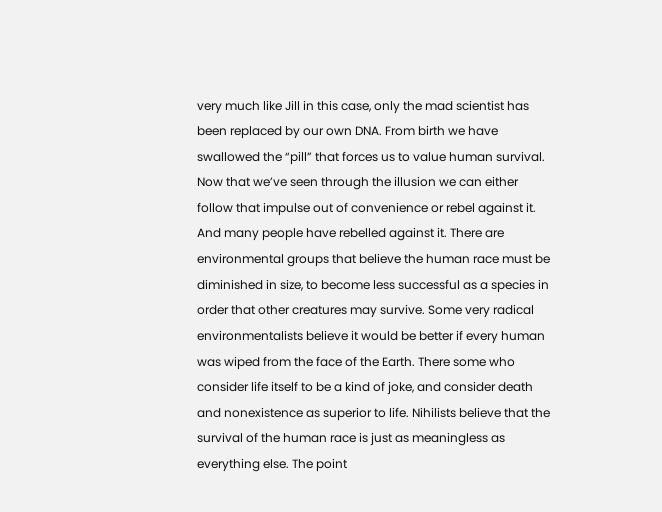very much like Jill in this case, only the mad scientist has been replaced by our own DNA. From birth we have swallowed the “pill” that forces us to value human survival. Now that we’ve seen through the illusion we can either follow that impulse out of convenience or rebel against it. And many people have rebelled against it. There are environmental groups that believe the human race must be diminished in size, to become less successful as a species in order that other creatures may survive. Some very radical environmentalists believe it would be better if every human was wiped from the face of the Earth. There some who consider life itself to be a kind of joke, and consider death and nonexistence as superior to life. Nihilists believe that the survival of the human race is just as meaningless as everything else. The point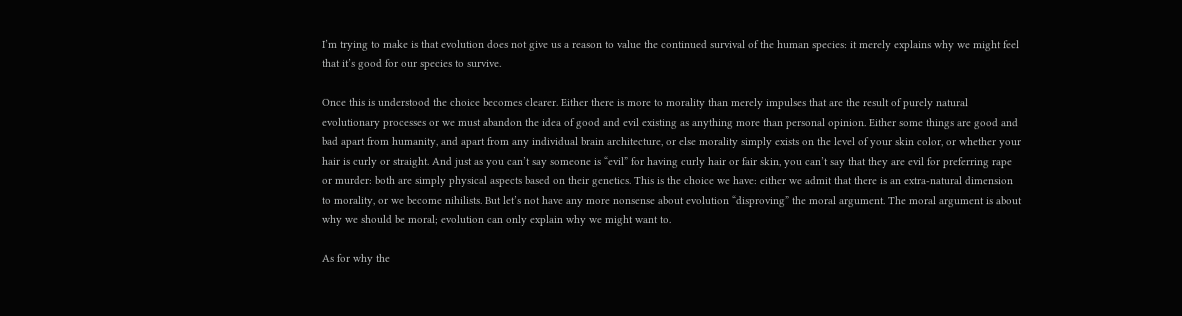I’m trying to make is that evolution does not give us a reason to value the continued survival of the human species: it merely explains why we might feel that it’s good for our species to survive.

Once this is understood the choice becomes clearer. Either there is more to morality than merely impulses that are the result of purely natural evolutionary processes or we must abandon the idea of good and evil existing as anything more than personal opinion. Either some things are good and bad apart from humanity, and apart from any individual brain architecture, or else morality simply exists on the level of your skin color, or whether your hair is curly or straight. And just as you can’t say someone is “evil” for having curly hair or fair skin, you can’t say that they are evil for preferring rape or murder: both are simply physical aspects based on their genetics. This is the choice we have: either we admit that there is an extra-natural dimension to morality, or we become nihilists. But let’s not have any more nonsense about evolution “disproving” the moral argument. The moral argument is about why we should be moral; evolution can only explain why we might want to.

As for why the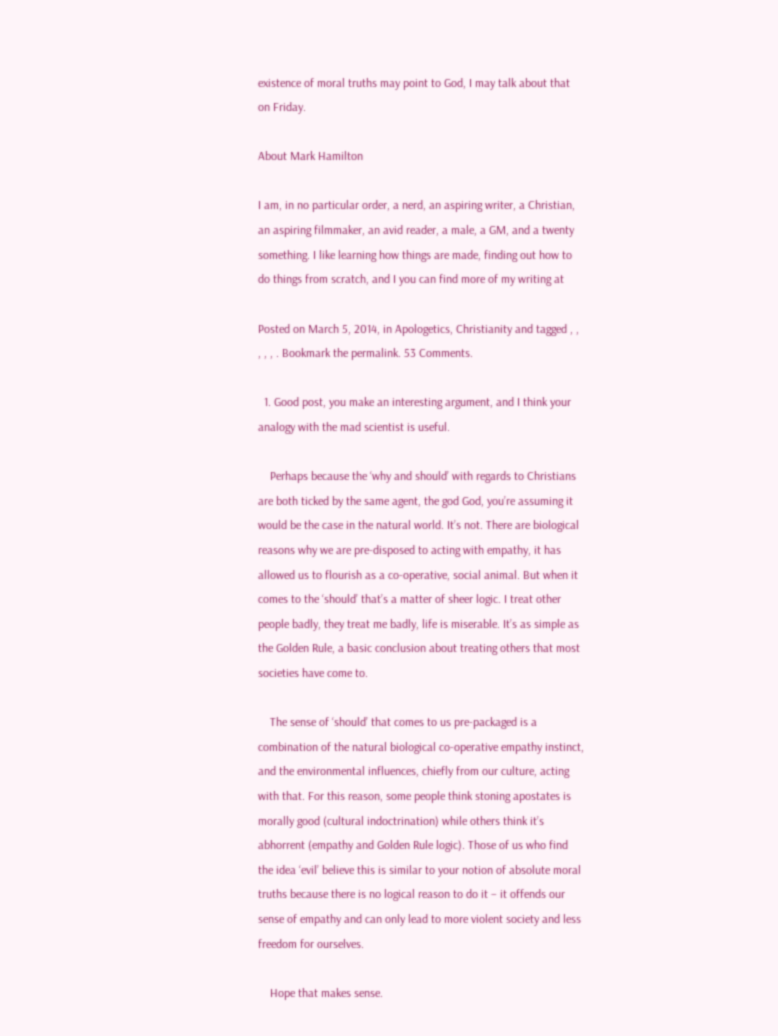existence of moral truths may point to God, I may talk about that on Friday.

About Mark Hamilton

I am, in no particular order, a nerd, an aspiring writer, a Christian, an aspiring filmmaker, an avid reader, a male, a GM, and a twenty something. I like learning how things are made, finding out how to do things from scratch, and I you can find more of my writing at

Posted on March 5, 2014, in Apologetics, Christianity and tagged , , , , , . Bookmark the permalink. 53 Comments.

  1. Good post, you make an interesting argument, and I think your analogy with the mad scientist is useful.

    Perhaps because the ‘why and should’ with regards to Christians are both ticked by the same agent, the god God, you’re assuming it would be the case in the natural world. It’s not. There are biological reasons why we are pre-disposed to acting with empathy, it has allowed us to flourish as a co-operative, social animal. But when it comes to the ‘should’ that’s a matter of sheer logic. I treat other people badly, they treat me badly, life is miserable. It’s as simple as the Golden Rule, a basic conclusion about treating others that most societies have come to.

    The sense of ‘should’ that comes to us pre-packaged is a combination of the natural biological co-operative empathy instinct, and the environmental influences, chiefly from our culture, acting with that. For this reason, some people think stoning apostates is morally good (cultural indoctrination) while others think it’s abhorrent (empathy and Golden Rule logic). Those of us who find the idea ‘evil’ believe this is similar to your notion of absolute moral truths because there is no logical reason to do it – it offends our sense of empathy and can only lead to more violent society and less freedom for ourselves.

    Hope that makes sense.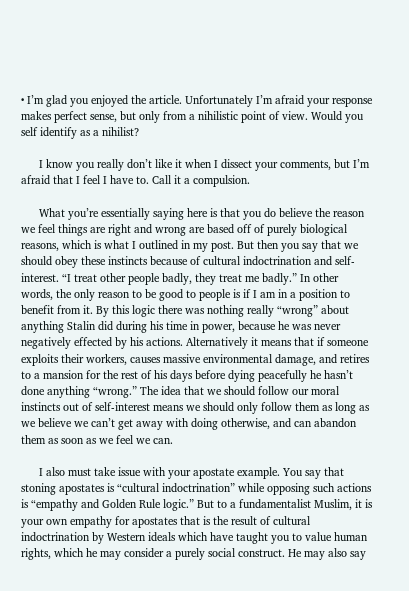• I’m glad you enjoyed the article. Unfortunately I’m afraid your response makes perfect sense, but only from a nihilistic point of view. Would you self identify as a nihilist?

      I know you really don’t like it when I dissect your comments, but I’m afraid that I feel I have to. Call it a compulsion.

      What you’re essentially saying here is that you do believe the reason we feel things are right and wrong are based off of purely biological reasons, which is what I outlined in my post. But then you say that we should obey these instincts because of cultural indoctrination and self-interest. “I treat other people badly, they treat me badly.” In other words, the only reason to be good to people is if I am in a position to benefit from it. By this logic there was nothing really “wrong” about anything Stalin did during his time in power, because he was never negatively effected by his actions. Alternatively it means that if someone exploits their workers, causes massive environmental damage, and retires to a mansion for the rest of his days before dying peacefully he hasn’t done anything “wrong.” The idea that we should follow our moral instincts out of self-interest means we should only follow them as long as we believe we can’t get away with doing otherwise, and can abandon them as soon as we feel we can.

      I also must take issue with your apostate example. You say that stoning apostates is “cultural indoctrination” while opposing such actions is “empathy and Golden Rule logic.” But to a fundamentalist Muslim, it is your own empathy for apostates that is the result of cultural indoctrination by Western ideals which have taught you to value human rights, which he may consider a purely social construct. He may also say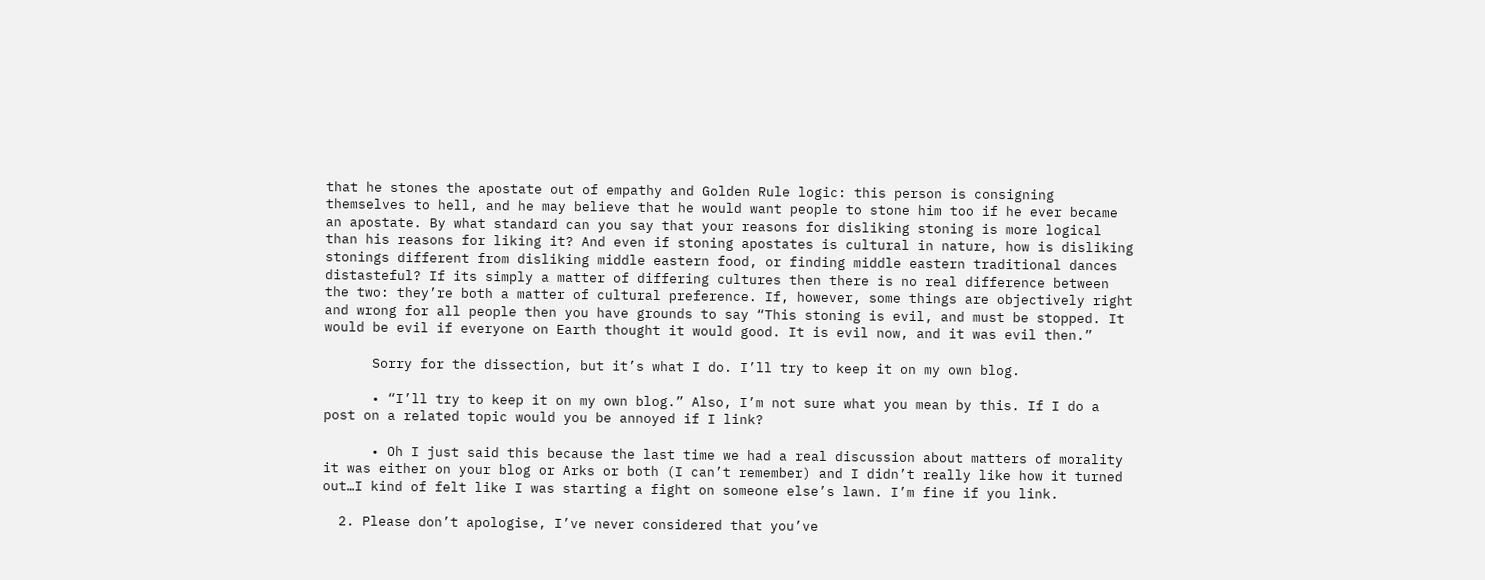that he stones the apostate out of empathy and Golden Rule logic: this person is consigning themselves to hell, and he may believe that he would want people to stone him too if he ever became an apostate. By what standard can you say that your reasons for disliking stoning is more logical than his reasons for liking it? And even if stoning apostates is cultural in nature, how is disliking stonings different from disliking middle eastern food, or finding middle eastern traditional dances distasteful? If its simply a matter of differing cultures then there is no real difference between the two: they’re both a matter of cultural preference. If, however, some things are objectively right and wrong for all people then you have grounds to say “This stoning is evil, and must be stopped. It would be evil if everyone on Earth thought it would good. It is evil now, and it was evil then.”

      Sorry for the dissection, but it’s what I do. I’ll try to keep it on my own blog.

      • “I’ll try to keep it on my own blog.” Also, I’m not sure what you mean by this. If I do a post on a related topic would you be annoyed if I link?

      • Oh I just said this because the last time we had a real discussion about matters of morality it was either on your blog or Arks or both (I can’t remember) and I didn’t really like how it turned out…I kind of felt like I was starting a fight on someone else’s lawn. I’m fine if you link.

  2. Please don’t apologise, I’ve never considered that you’ve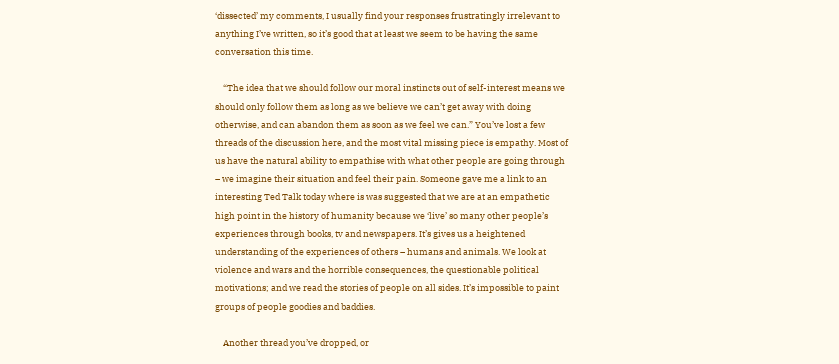‘dissected’ my comments, I usually find your responses frustratingly irrelevant to anything I’ve written, so it’s good that at least we seem to be having the same conversation this time.

    “The idea that we should follow our moral instincts out of self-interest means we should only follow them as long as we believe we can’t get away with doing otherwise, and can abandon them as soon as we feel we can.” You’ve lost a few threads of the discussion here, and the most vital missing piece is empathy. Most of us have the natural ability to empathise with what other people are going through – we imagine their situation and feel their pain. Someone gave me a link to an interesting Ted Talk today where is was suggested that we are at an empathetic high point in the history of humanity because we ‘live’ so many other people’s experiences through books, tv and newspapers. It’s gives us a heightened understanding of the experiences of others – humans and animals. We look at violence and wars and the horrible consequences, the questionable political motivations; and we read the stories of people on all sides. It’s impossible to paint groups of people goodies and baddies.

    Another thread you’ve dropped, or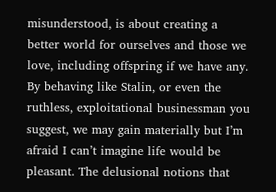misunderstood, is about creating a better world for ourselves and those we love, including offspring if we have any. By behaving like Stalin, or even the ruthless, exploitational businessman you suggest, we may gain materially but I’m afraid I can’t imagine life would be pleasant. The delusional notions that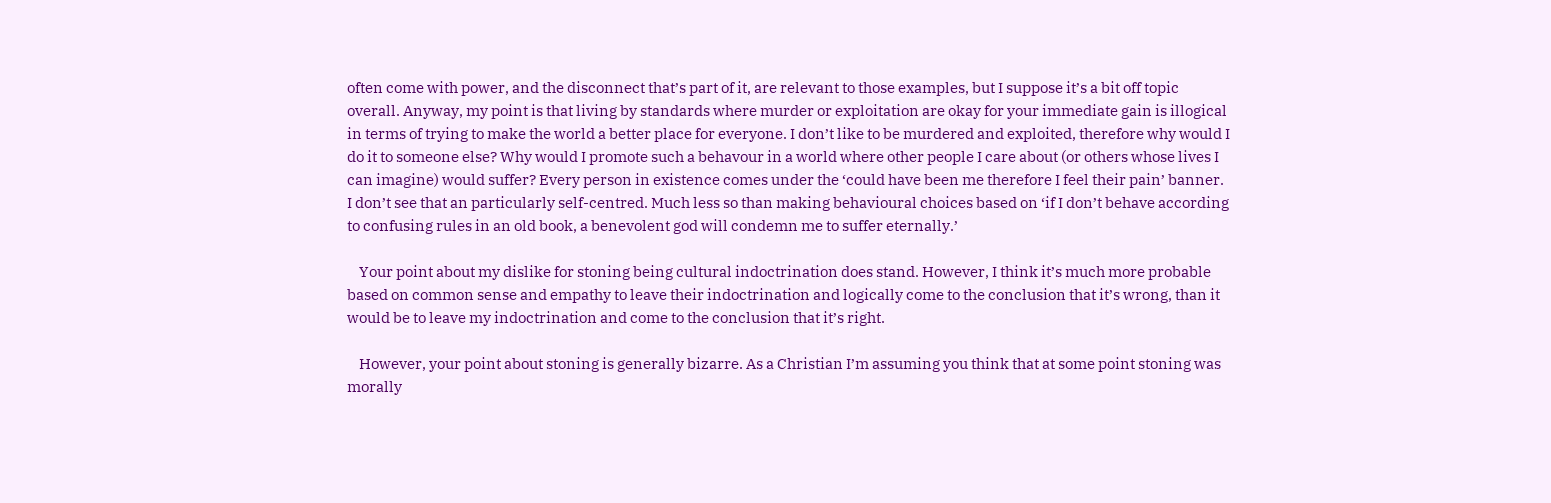often come with power, and the disconnect that’s part of it, are relevant to those examples, but I suppose it’s a bit off topic overall. Anyway, my point is that living by standards where murder or exploitation are okay for your immediate gain is illogical in terms of trying to make the world a better place for everyone. I don’t like to be murdered and exploited, therefore why would I do it to someone else? Why would I promote such a behavour in a world where other people I care about (or others whose lives I can imagine) would suffer? Every person in existence comes under the ‘could have been me therefore I feel their pain’ banner. I don’t see that an particularly self-centred. Much less so than making behavioural choices based on ‘if I don’t behave according to confusing rules in an old book, a benevolent god will condemn me to suffer eternally.’

    Your point about my dislike for stoning being cultural indoctrination does stand. However, I think it’s much more probable based on common sense and empathy to leave their indoctrination and logically come to the conclusion that it’s wrong, than it would be to leave my indoctrination and come to the conclusion that it’s right.

    However, your point about stoning is generally bizarre. As a Christian I’m assuming you think that at some point stoning was morally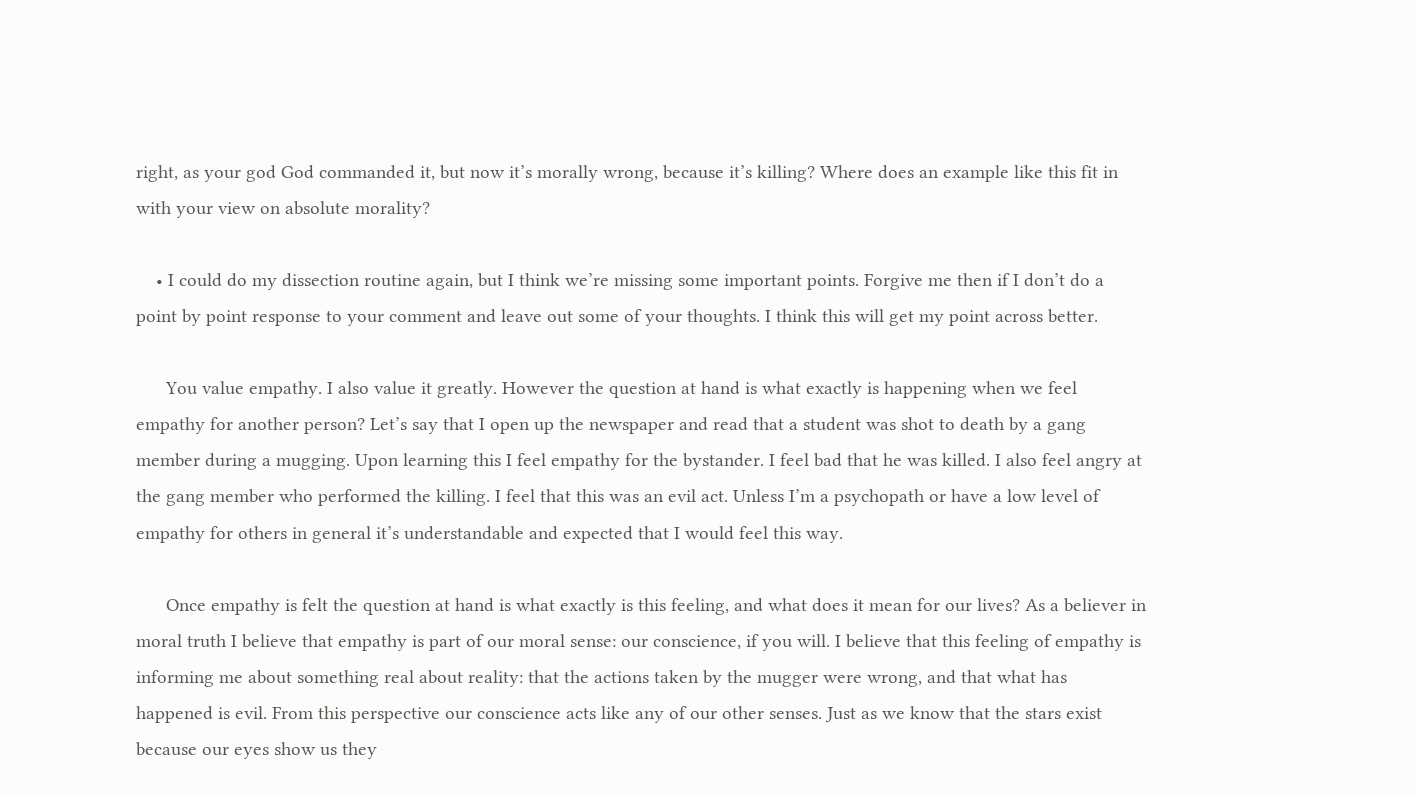right, as your god God commanded it, but now it’s morally wrong, because it’s killing? Where does an example like this fit in with your view on absolute morality?

    • I could do my dissection routine again, but I think we’re missing some important points. Forgive me then if I don’t do a point by point response to your comment and leave out some of your thoughts. I think this will get my point across better.

      You value empathy. I also value it greatly. However the question at hand is what exactly is happening when we feel empathy for another person? Let’s say that I open up the newspaper and read that a student was shot to death by a gang member during a mugging. Upon learning this I feel empathy for the bystander. I feel bad that he was killed. I also feel angry at the gang member who performed the killing. I feel that this was an evil act. Unless I’m a psychopath or have a low level of empathy for others in general it’s understandable and expected that I would feel this way.

      Once empathy is felt the question at hand is what exactly is this feeling, and what does it mean for our lives? As a believer in moral truth I believe that empathy is part of our moral sense: our conscience, if you will. I believe that this feeling of empathy is informing me about something real about reality: that the actions taken by the mugger were wrong, and that what has happened is evil. From this perspective our conscience acts like any of our other senses. Just as we know that the stars exist because our eyes show us they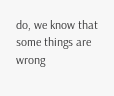do, we know that some things are wrong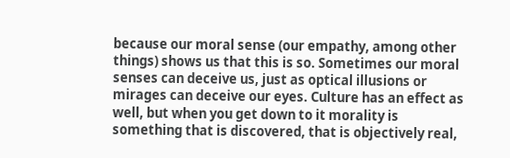because our moral sense (our empathy, among other things) shows us that this is so. Sometimes our moral senses can deceive us, just as optical illusions or mirages can deceive our eyes. Culture has an effect as well, but when you get down to it morality is something that is discovered, that is objectively real,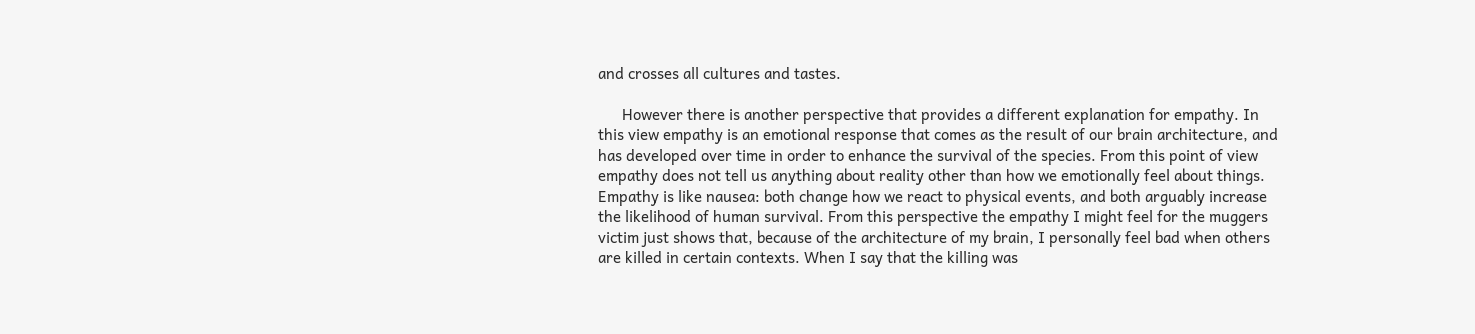and crosses all cultures and tastes.

      However there is another perspective that provides a different explanation for empathy. In this view empathy is an emotional response that comes as the result of our brain architecture, and has developed over time in order to enhance the survival of the species. From this point of view empathy does not tell us anything about reality other than how we emotionally feel about things. Empathy is like nausea: both change how we react to physical events, and both arguably increase the likelihood of human survival. From this perspective the empathy I might feel for the muggers victim just shows that, because of the architecture of my brain, I personally feel bad when others are killed in certain contexts. When I say that the killing was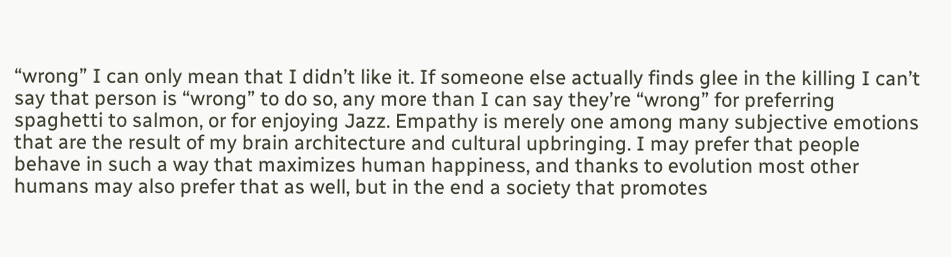“wrong” I can only mean that I didn’t like it. If someone else actually finds glee in the killing I can’t say that person is “wrong” to do so, any more than I can say they’re “wrong” for preferring spaghetti to salmon, or for enjoying Jazz. Empathy is merely one among many subjective emotions that are the result of my brain architecture and cultural upbringing. I may prefer that people behave in such a way that maximizes human happiness, and thanks to evolution most other humans may also prefer that as well, but in the end a society that promotes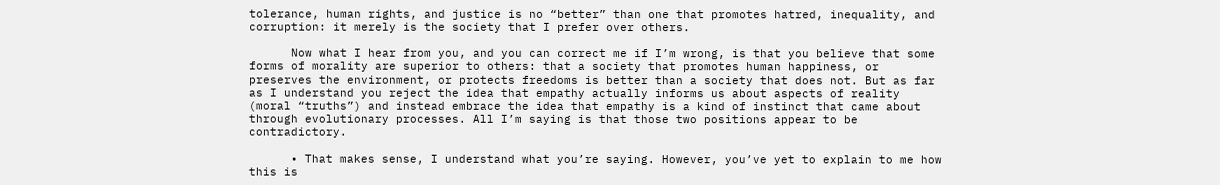tolerance, human rights, and justice is no “better” than one that promotes hatred, inequality, and corruption: it merely is the society that I prefer over others.

      Now what I hear from you, and you can correct me if I’m wrong, is that you believe that some forms of morality are superior to others: that a society that promotes human happiness, or preserves the environment, or protects freedoms is better than a society that does not. But as far as I understand you reject the idea that empathy actually informs us about aspects of reality (moral “truths”) and instead embrace the idea that empathy is a kind of instinct that came about through evolutionary processes. All I’m saying is that those two positions appear to be contradictory.

      • That makes sense, I understand what you’re saying. However, you’ve yet to explain to me how this is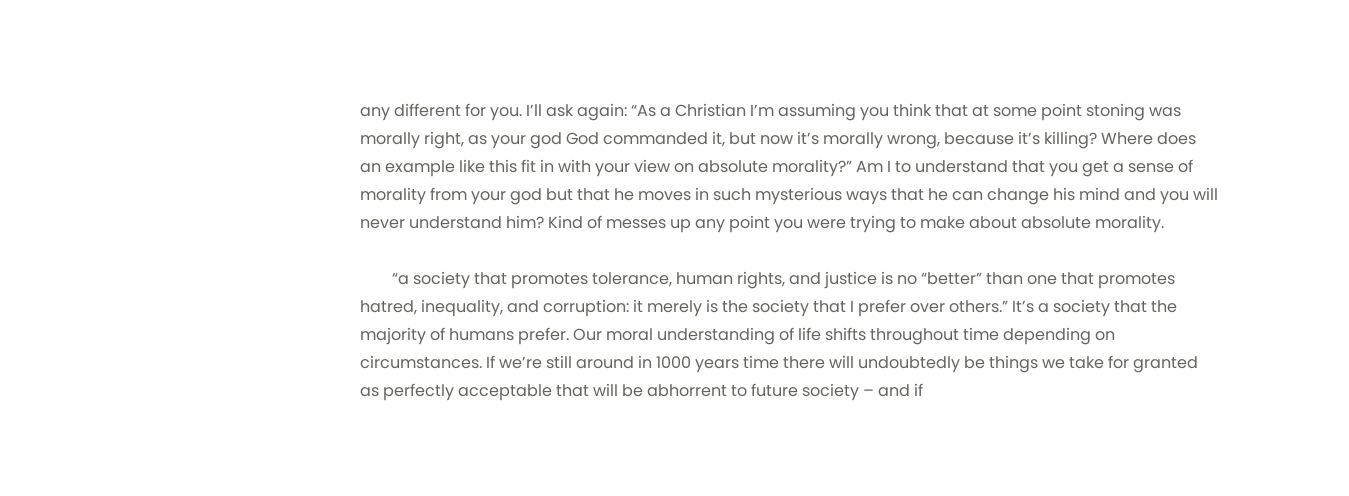any different for you. I’ll ask again: “As a Christian I’m assuming you think that at some point stoning was morally right, as your god God commanded it, but now it’s morally wrong, because it’s killing? Where does an example like this fit in with your view on absolute morality?” Am I to understand that you get a sense of morality from your god but that he moves in such mysterious ways that he can change his mind and you will never understand him? Kind of messes up any point you were trying to make about absolute morality.

        “a society that promotes tolerance, human rights, and justice is no “better” than one that promotes hatred, inequality, and corruption: it merely is the society that I prefer over others.” It’s a society that the majority of humans prefer. Our moral understanding of life shifts throughout time depending on circumstances. If we’re still around in 1000 years time there will undoubtedly be things we take for granted as perfectly acceptable that will be abhorrent to future society – and if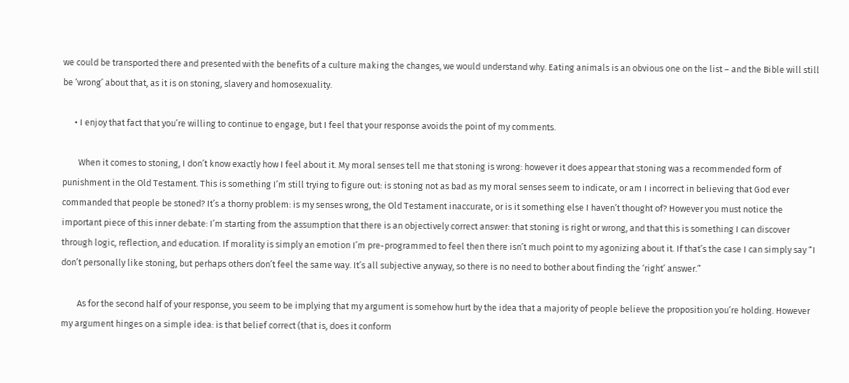we could be transported there and presented with the benefits of a culture making the changes, we would understand why. Eating animals is an obvious one on the list – and the Bible will still be ‘wrong’ about that, as it is on stoning, slavery and homosexuality.

      • I enjoy that fact that you’re willing to continue to engage, but I feel that your response avoids the point of my comments.

        When it comes to stoning, I don’t know exactly how I feel about it. My moral senses tell me that stoning is wrong: however it does appear that stoning was a recommended form of punishment in the Old Testament. This is something I’m still trying to figure out: is stoning not as bad as my moral senses seem to indicate, or am I incorrect in believing that God ever commanded that people be stoned? It’s a thorny problem: is my senses wrong, the Old Testament inaccurate, or is it something else I haven’t thought of? However you must notice the important piece of this inner debate: I’m starting from the assumption that there is an objectively correct answer: that stoning is right or wrong, and that this is something I can discover through logic, reflection, and education. If morality is simply an emotion I’m pre-programmed to feel then there isn’t much point to my agonizing about it. If that’s the case I can simply say “I don’t personally like stoning, but perhaps others don’t feel the same way. It’s all subjective anyway, so there is no need to bother about finding the ‘right’ answer.”

        As for the second half of your response, you seem to be implying that my argument is somehow hurt by the idea that a majority of people believe the proposition you’re holding. However my argument hinges on a simple idea: is that belief correct (that is, does it conform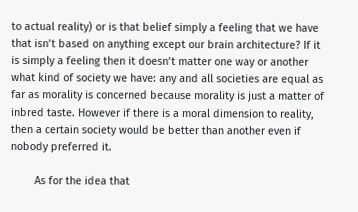to actual reality) or is that belief simply a feeling that we have that isn’t based on anything except our brain architecture? If it is simply a feeling then it doesn’t matter one way or another what kind of society we have: any and all societies are equal as far as morality is concerned because morality is just a matter of inbred taste. However if there is a moral dimension to reality, then a certain society would be better than another even if nobody preferred it.

        As for the idea that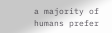a majority of humans prefer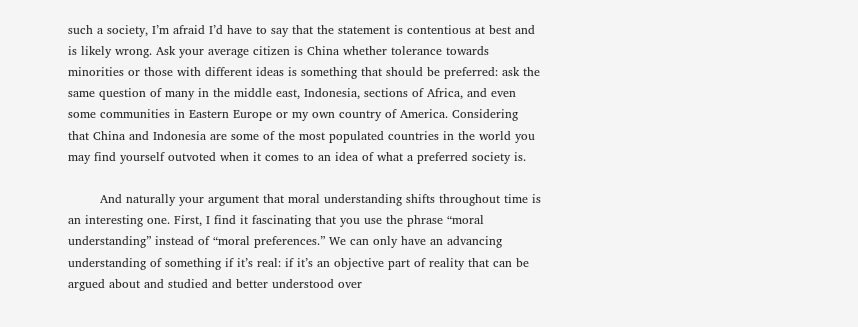such a society, I’m afraid I’d have to say that the statement is contentious at best and is likely wrong. Ask your average citizen is China whether tolerance towards minorities or those with different ideas is something that should be preferred: ask the same question of many in the middle east, Indonesia, sections of Africa, and even some communities in Eastern Europe or my own country of America. Considering that China and Indonesia are some of the most populated countries in the world you may find yourself outvoted when it comes to an idea of what a preferred society is.

        And naturally your argument that moral understanding shifts throughout time is an interesting one. First, I find it fascinating that you use the phrase “moral understanding” instead of “moral preferences.” We can only have an advancing understanding of something if it’s real: if it’s an objective part of reality that can be argued about and studied and better understood over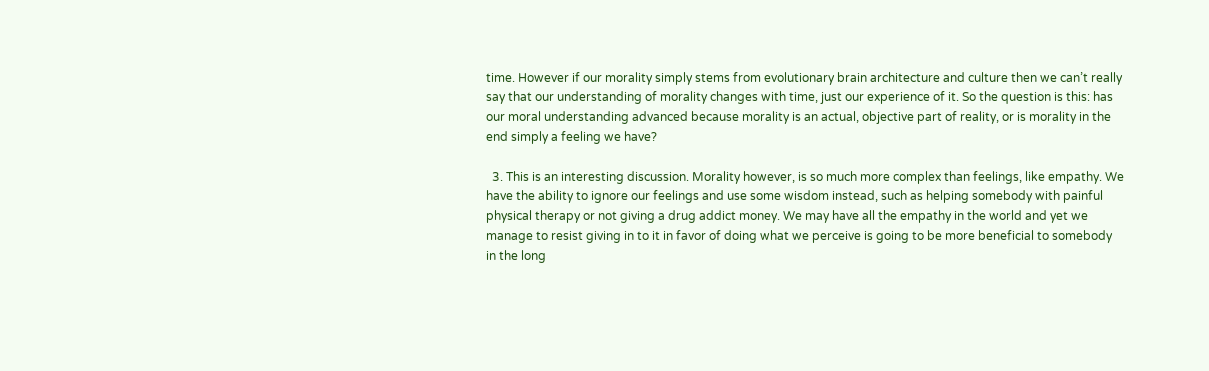time. However if our morality simply stems from evolutionary brain architecture and culture then we can’t really say that our understanding of morality changes with time, just our experience of it. So the question is this: has our moral understanding advanced because morality is an actual, objective part of reality, or is morality in the end simply a feeling we have?

  3. This is an interesting discussion. Morality however, is so much more complex than feelings, like empathy. We have the ability to ignore our feelings and use some wisdom instead, such as helping somebody with painful physical therapy or not giving a drug addict money. We may have all the empathy in the world and yet we manage to resist giving in to it in favor of doing what we perceive is going to be more beneficial to somebody in the long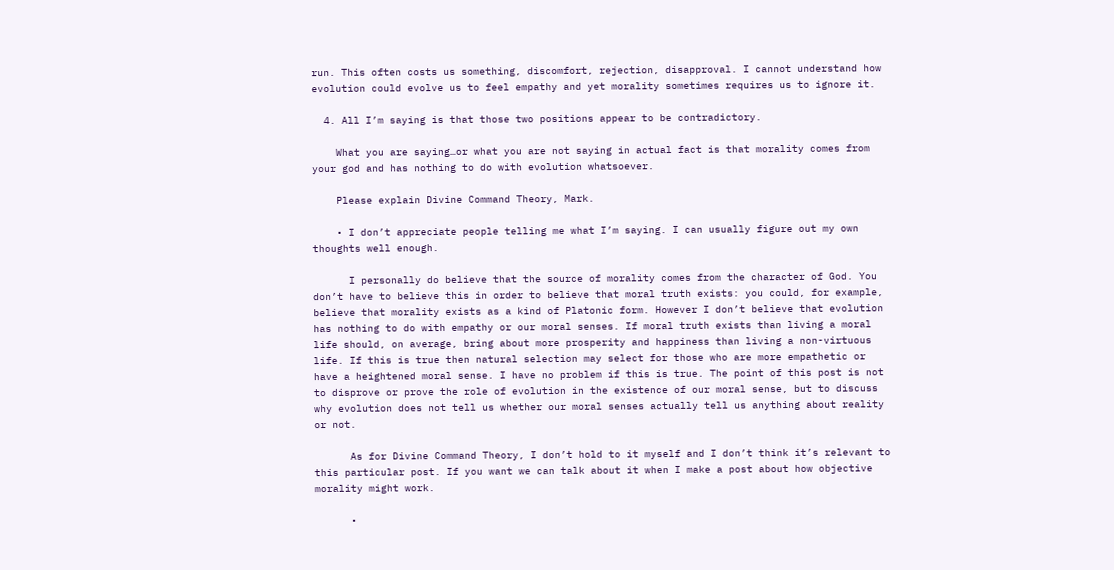run. This often costs us something, discomfort, rejection, disapproval. I cannot understand how evolution could evolve us to feel empathy and yet morality sometimes requires us to ignore it.

  4. All I’m saying is that those two positions appear to be contradictory.

    What you are saying…or what you are not saying in actual fact is that morality comes from your god and has nothing to do with evolution whatsoever.

    Please explain Divine Command Theory, Mark.

    • I don’t appreciate people telling me what I’m saying. I can usually figure out my own thoughts well enough.

      I personally do believe that the source of morality comes from the character of God. You don’t have to believe this in order to believe that moral truth exists: you could, for example, believe that morality exists as a kind of Platonic form. However I don’t believe that evolution has nothing to do with empathy or our moral senses. If moral truth exists than living a moral life should, on average, bring about more prosperity and happiness than living a non-virtuous life. If this is true then natural selection may select for those who are more empathetic or have a heightened moral sense. I have no problem if this is true. The point of this post is not to disprove or prove the role of evolution in the existence of our moral sense, but to discuss why evolution does not tell us whether our moral senses actually tell us anything about reality or not.

      As for Divine Command Theory, I don’t hold to it myself and I don’t think it’s relevant to this particular post. If you want we can talk about it when I make a post about how objective morality might work.

      •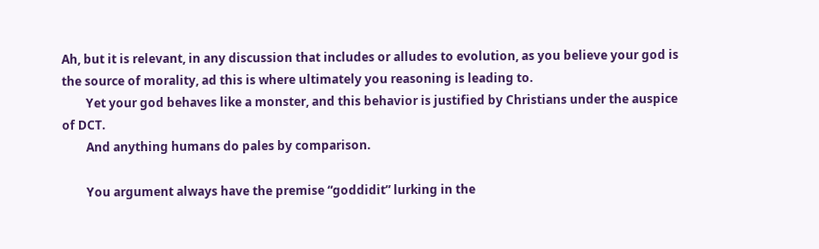Ah, but it is relevant, in any discussion that includes or alludes to evolution, as you believe your god is the source of morality, ad this is where ultimately you reasoning is leading to.
        Yet your god behaves like a monster, and this behavior is justified by Christians under the auspice of DCT.
        And anything humans do pales by comparison.

        You argument always have the premise “goddidit” lurking in the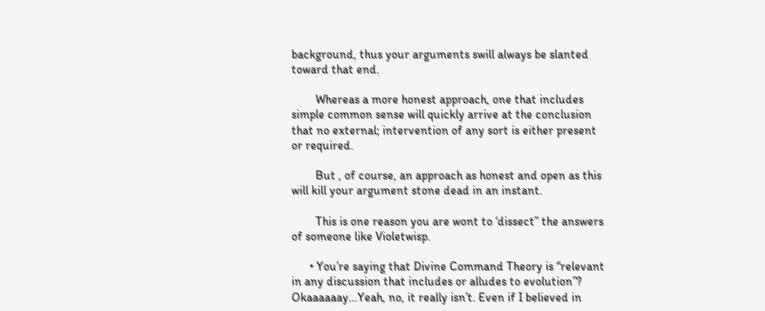background, thus your arguments swill always be slanted toward that end.

        Whereas a more honest approach, one that includes simple common sense will quickly arrive at the conclusion that no external; intervention of any sort is either present or required.

        But , of course, an approach as honest and open as this will kill your argument stone dead in an instant.

        This is one reason you are wont to ‘dissect” the answers of someone like Violetwisp.

      • You’re saying that Divine Command Theory is “relevant in any discussion that includes or alludes to evolution”? Okaaaaaay…Yeah, no, it really isn’t. Even if I believed in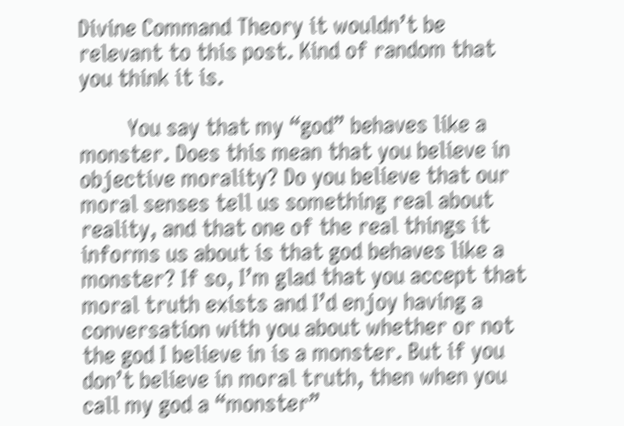Divine Command Theory it wouldn’t be relevant to this post. Kind of random that you think it is.

        You say that my “god” behaves like a monster. Does this mean that you believe in objective morality? Do you believe that our moral senses tell us something real about reality, and that one of the real things it informs us about is that god behaves like a monster? If so, I’m glad that you accept that moral truth exists and I’d enjoy having a conversation with you about whether or not the god I believe in is a monster. But if you don’t believe in moral truth, then when you call my god a “monster”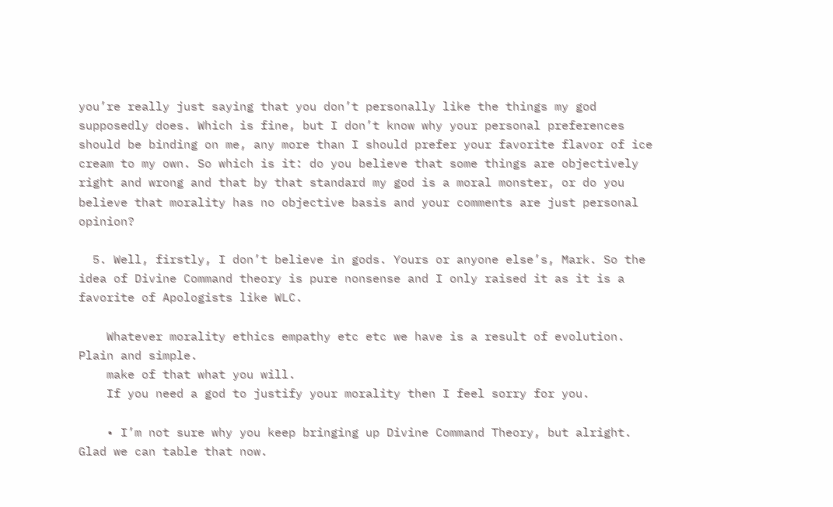you’re really just saying that you don’t personally like the things my god supposedly does. Which is fine, but I don’t know why your personal preferences should be binding on me, any more than I should prefer your favorite flavor of ice cream to my own. So which is it: do you believe that some things are objectively right and wrong and that by that standard my god is a moral monster, or do you believe that morality has no objective basis and your comments are just personal opinion?

  5. Well, firstly, I don’t believe in gods. Yours or anyone else’s, Mark. So the idea of Divine Command theory is pure nonsense and I only raised it as it is a favorite of Apologists like WLC.

    Whatever morality ethics empathy etc etc we have is a result of evolution. Plain and simple.
    make of that what you will.
    If you need a god to justify your morality then I feel sorry for you.

    • I’m not sure why you keep bringing up Divine Command Theory, but alright. Glad we can table that now.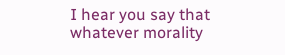I hear you say that whatever morality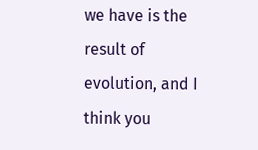we have is the result of evolution, and I think you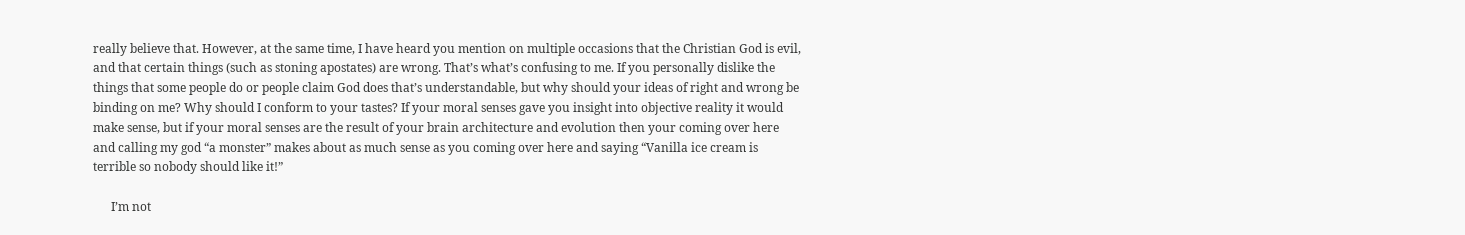really believe that. However, at the same time, I have heard you mention on multiple occasions that the Christian God is evil, and that certain things (such as stoning apostates) are wrong. That’s what’s confusing to me. If you personally dislike the things that some people do or people claim God does that’s understandable, but why should your ideas of right and wrong be binding on me? Why should I conform to your tastes? If your moral senses gave you insight into objective reality it would make sense, but if your moral senses are the result of your brain architecture and evolution then your coming over here and calling my god “a monster” makes about as much sense as you coming over here and saying “Vanilla ice cream is terrible so nobody should like it!”

      I’m not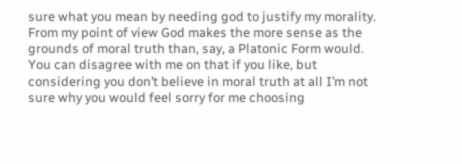sure what you mean by needing god to justify my morality. From my point of view God makes the more sense as the grounds of moral truth than, say, a Platonic Form would. You can disagree with me on that if you like, but considering you don’t believe in moral truth at all I’m not sure why you would feel sorry for me choosing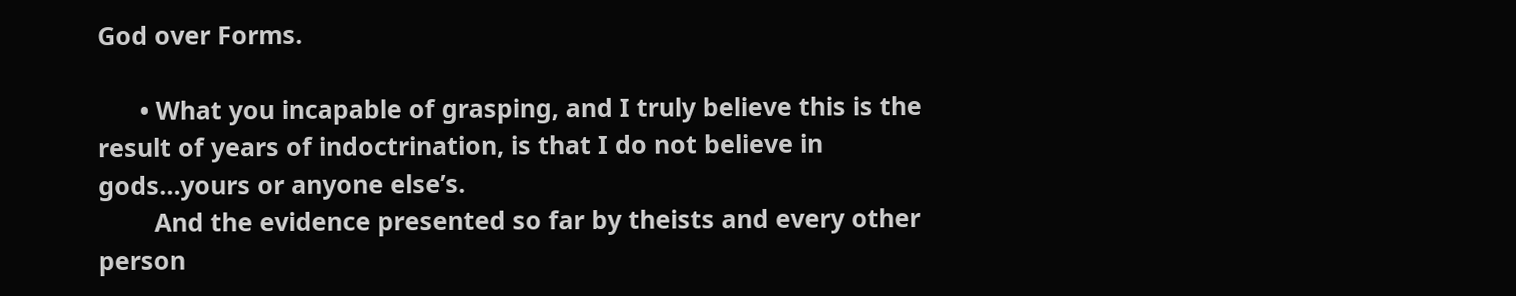God over Forms.

      • What you incapable of grasping, and I truly believe this is the result of years of indoctrination, is that I do not believe in gods…yours or anyone else’s.
        And the evidence presented so far by theists and every other person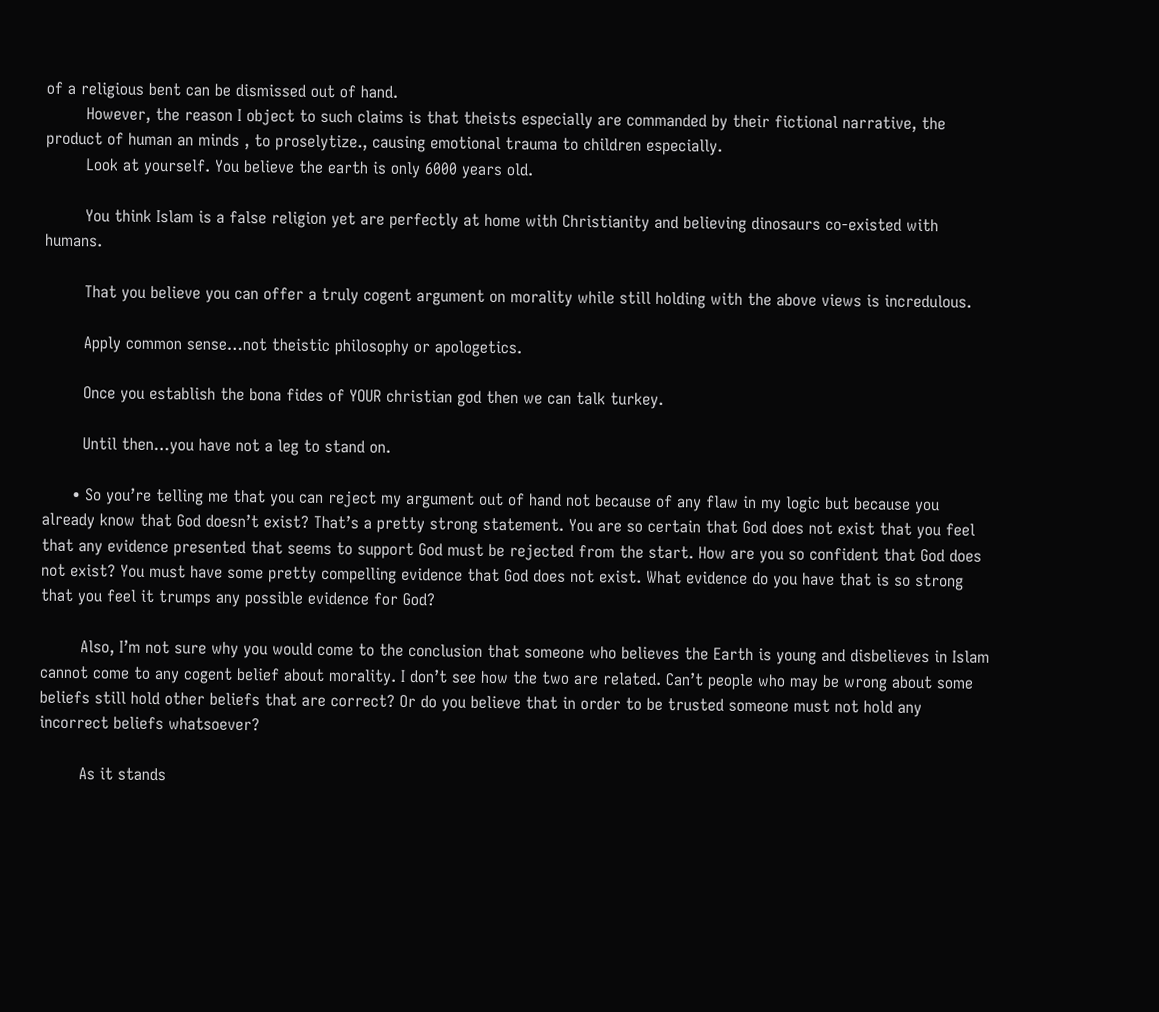of a religious bent can be dismissed out of hand.
        However, the reason I object to such claims is that theists especially are commanded by their fictional narrative, the product of human an minds , to proselytize., causing emotional trauma to children especially.
        Look at yourself. You believe the earth is only 6000 years old.

        You think Islam is a false religion yet are perfectly at home with Christianity and believing dinosaurs co-existed with humans.

        That you believe you can offer a truly cogent argument on morality while still holding with the above views is incredulous.

        Apply common sense…not theistic philosophy or apologetics.

        Once you establish the bona fides of YOUR christian god then we can talk turkey.

        Until then…you have not a leg to stand on.

      • So you’re telling me that you can reject my argument out of hand not because of any flaw in my logic but because you already know that God doesn’t exist? That’s a pretty strong statement. You are so certain that God does not exist that you feel that any evidence presented that seems to support God must be rejected from the start. How are you so confident that God does not exist? You must have some pretty compelling evidence that God does not exist. What evidence do you have that is so strong that you feel it trumps any possible evidence for God?

        Also, I’m not sure why you would come to the conclusion that someone who believes the Earth is young and disbelieves in Islam cannot come to any cogent belief about morality. I don’t see how the two are related. Can’t people who may be wrong about some beliefs still hold other beliefs that are correct? Or do you believe that in order to be trusted someone must not hold any incorrect beliefs whatsoever?

        As it stands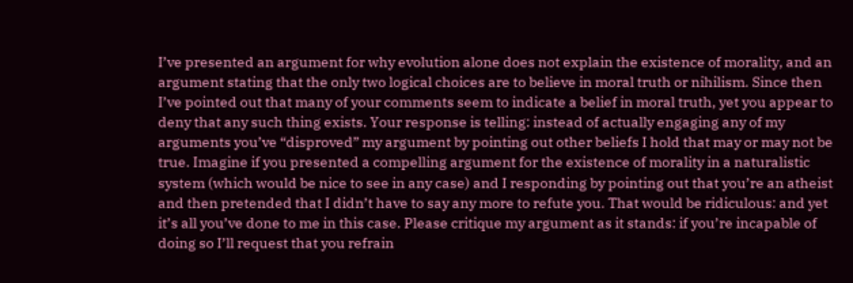I’ve presented an argument for why evolution alone does not explain the existence of morality, and an argument stating that the only two logical choices are to believe in moral truth or nihilism. Since then I’ve pointed out that many of your comments seem to indicate a belief in moral truth, yet you appear to deny that any such thing exists. Your response is telling: instead of actually engaging any of my arguments you’ve “disproved” my argument by pointing out other beliefs I hold that may or may not be true. Imagine if you presented a compelling argument for the existence of morality in a naturalistic system (which would be nice to see in any case) and I responding by pointing out that you’re an atheist and then pretended that I didn’t have to say any more to refute you. That would be ridiculous: and yet it’s all you’ve done to me in this case. Please critique my argument as it stands: if you’re incapable of doing so I’ll request that you refrain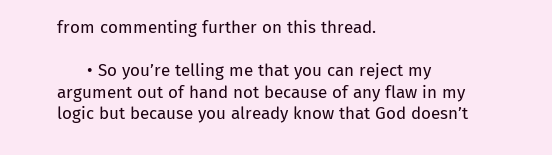from commenting further on this thread.

      • So you’re telling me that you can reject my argument out of hand not because of any flaw in my logic but because you already know that God doesn’t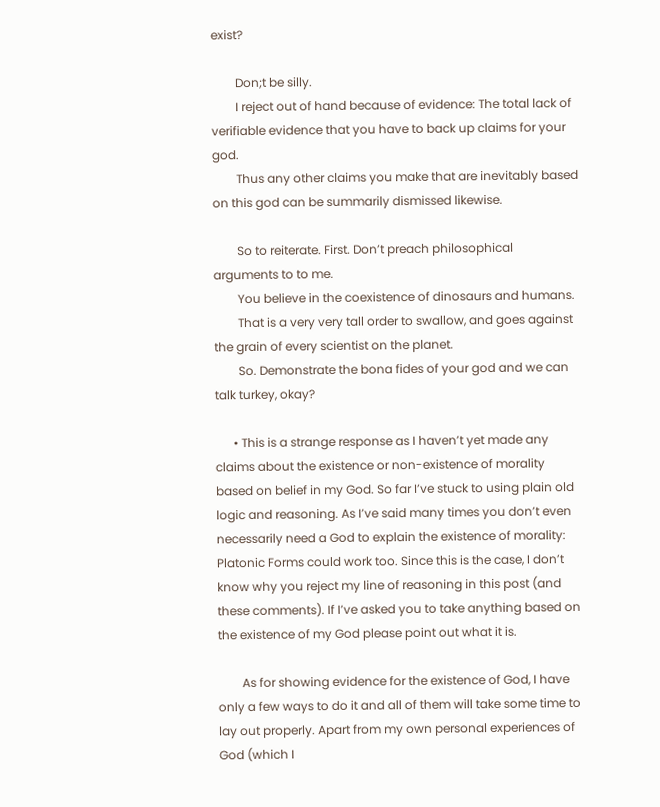exist?

        Don;t be silly.
        I reject out of hand because of evidence: The total lack of verifiable evidence that you have to back up claims for your god.
        Thus any other claims you make that are inevitably based on this god can be summarily dismissed likewise.

        So to reiterate. First. Don’t preach philosophical arguments to to me.
        You believe in the coexistence of dinosaurs and humans.
        That is a very very tall order to swallow, and goes against the grain of every scientist on the planet.
        So. Demonstrate the bona fides of your god and we can talk turkey, okay?

      • This is a strange response as I haven’t yet made any claims about the existence or non-existence of morality based on belief in my God. So far I’ve stuck to using plain old logic and reasoning. As I’ve said many times you don’t even necessarily need a God to explain the existence of morality: Platonic Forms could work too. Since this is the case, I don’t know why you reject my line of reasoning in this post (and these comments). If I’ve asked you to take anything based on the existence of my God please point out what it is.

        As for showing evidence for the existence of God, I have only a few ways to do it and all of them will take some time to lay out properly. Apart from my own personal experiences of God (which I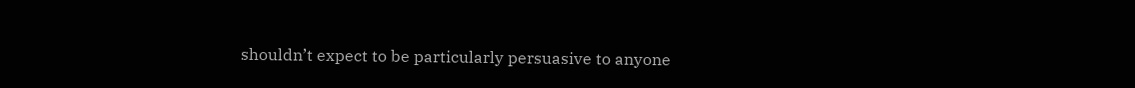shouldn’t expect to be particularly persuasive to anyone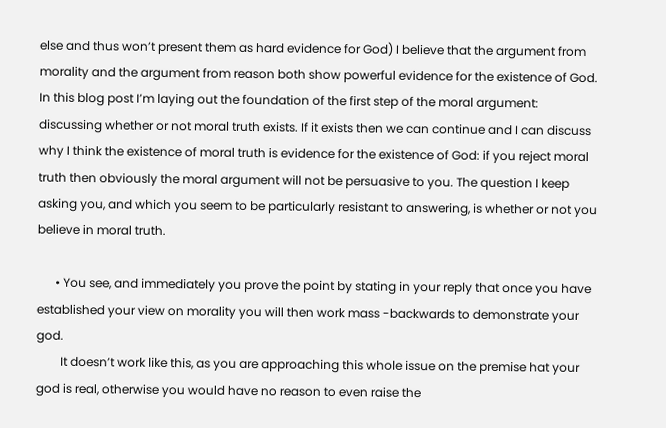else and thus won’t present them as hard evidence for God) I believe that the argument from morality and the argument from reason both show powerful evidence for the existence of God. In this blog post I’m laying out the foundation of the first step of the moral argument: discussing whether or not moral truth exists. If it exists then we can continue and I can discuss why I think the existence of moral truth is evidence for the existence of God: if you reject moral truth then obviously the moral argument will not be persuasive to you. The question I keep asking you, and which you seem to be particularly resistant to answering, is whether or not you believe in moral truth.

      • You see, and immediately you prove the point by stating in your reply that once you have established your view on morality you will then work mass -backwards to demonstrate your god.
        It doesn’t work like this, as you are approaching this whole issue on the premise hat your god is real, otherwise you would have no reason to even raise the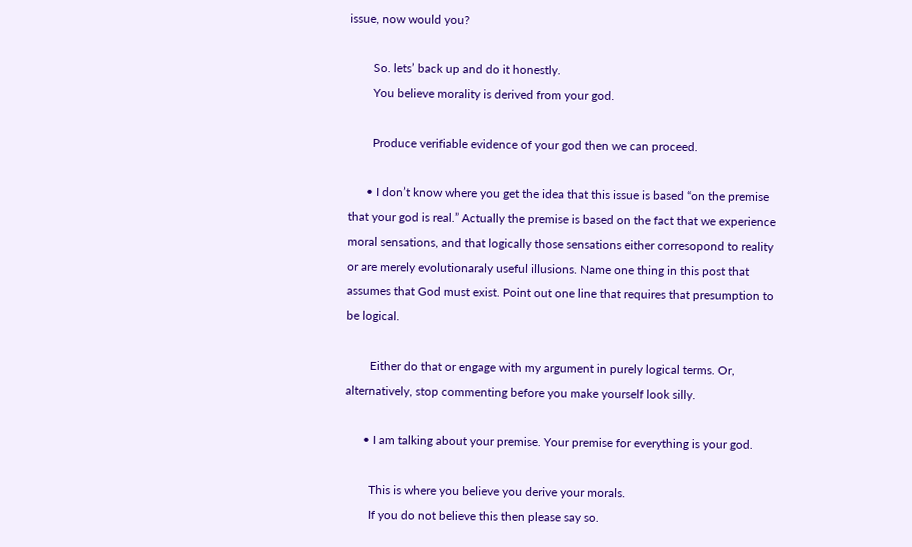issue, now would you?

        So. lets’ back up and do it honestly.
        You believe morality is derived from your god.

        Produce verifiable evidence of your god then we can proceed.

      • I don’t know where you get the idea that this issue is based “on the premise that your god is real.” Actually the premise is based on the fact that we experience moral sensations, and that logically those sensations either corresopond to reality or are merely evolutionaraly useful illusions. Name one thing in this post that assumes that God must exist. Point out one line that requires that presumption to be logical.

        Either do that or engage with my argument in purely logical terms. Or, alternatively, stop commenting before you make yourself look silly.

      • I am talking about your premise. Your premise for everything is your god.

        This is where you believe you derive your morals.
        If you do not believe this then please say so.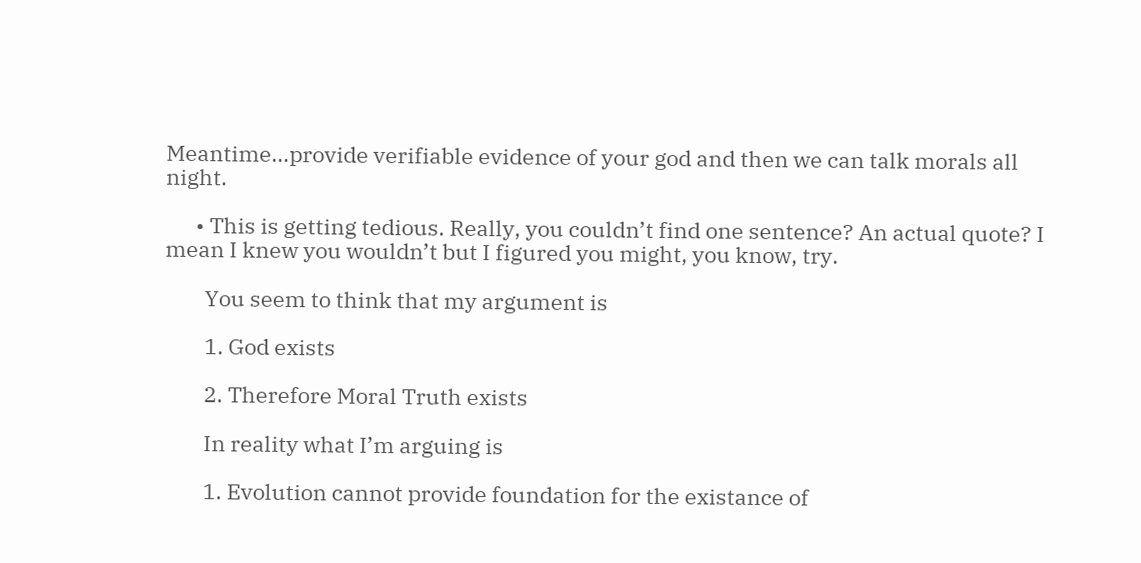Meantime…provide verifiable evidence of your god and then we can talk morals all night.

      • This is getting tedious. Really, you couldn’t find one sentence? An actual quote? I mean I knew you wouldn’t but I figured you might, you know, try.

        You seem to think that my argument is

        1. God exists

        2. Therefore Moral Truth exists

        In reality what I’m arguing is

        1. Evolution cannot provide foundation for the existance of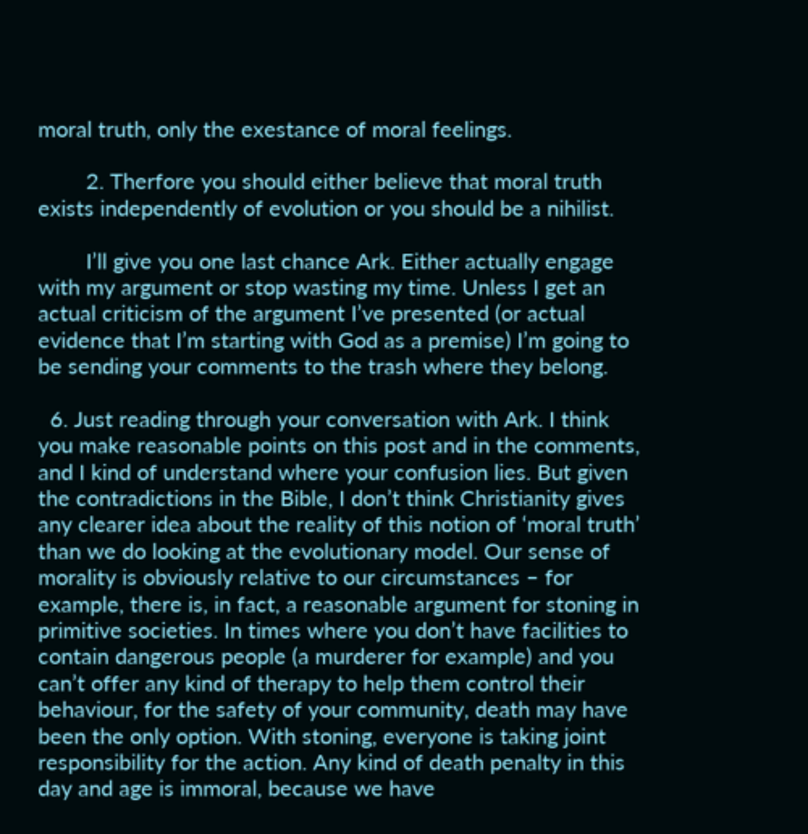moral truth, only the exestance of moral feelings.

        2. Therfore you should either believe that moral truth exists independently of evolution or you should be a nihilist.

        I’ll give you one last chance Ark. Either actually engage with my argument or stop wasting my time. Unless I get an actual criticism of the argument I’ve presented (or actual evidence that I’m starting with God as a premise) I’m going to be sending your comments to the trash where they belong.

  6. Just reading through your conversation with Ark. I think you make reasonable points on this post and in the comments, and I kind of understand where your confusion lies. But given the contradictions in the Bible, I don’t think Christianity gives any clearer idea about the reality of this notion of ‘moral truth’ than we do looking at the evolutionary model. Our sense of morality is obviously relative to our circumstances – for example, there is, in fact, a reasonable argument for stoning in primitive societies. In times where you don’t have facilities to contain dangerous people (a murderer for example) and you can’t offer any kind of therapy to help them control their behaviour, for the safety of your community, death may have been the only option. With stoning, everyone is taking joint responsibility for the action. Any kind of death penalty in this day and age is immoral, because we have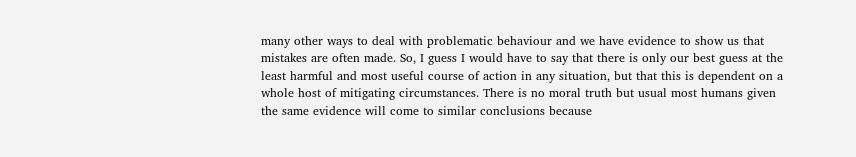many other ways to deal with problematic behaviour and we have evidence to show us that mistakes are often made. So, I guess I would have to say that there is only our best guess at the least harmful and most useful course of action in any situation, but that this is dependent on a whole host of mitigating circumstances. There is no moral truth but usual most humans given the same evidence will come to similar conclusions because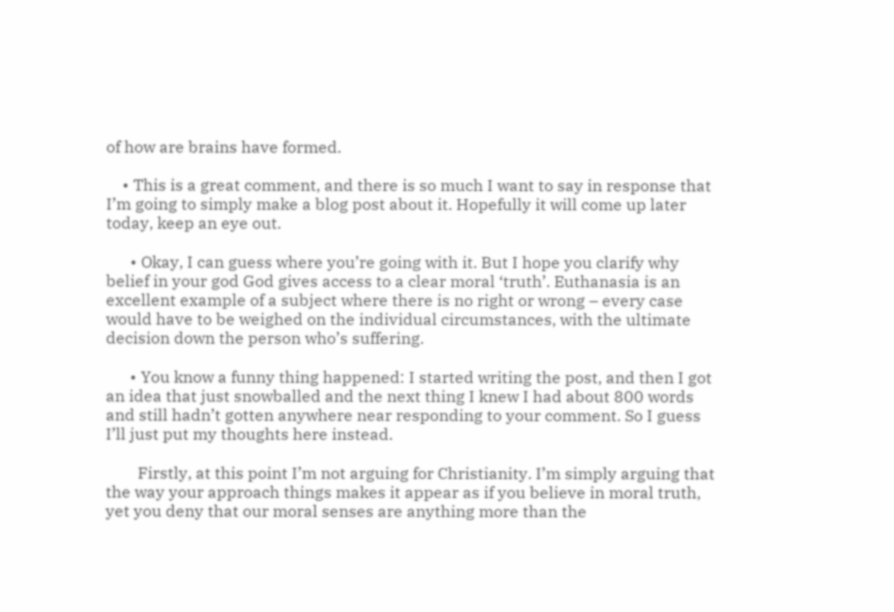of how are brains have formed.

    • This is a great comment, and there is so much I want to say in response that I’m going to simply make a blog post about it. Hopefully it will come up later today, keep an eye out.

      • Okay, I can guess where you’re going with it. But I hope you clarify why belief in your god God gives access to a clear moral ‘truth’. Euthanasia is an excellent example of a subject where there is no right or wrong – every case would have to be weighed on the individual circumstances, with the ultimate decision down the person who’s suffering.

      • You know a funny thing happened: I started writing the post, and then I got an idea that just snowballed and the next thing I knew I had about 800 words and still hadn’t gotten anywhere near responding to your comment. So I guess I’ll just put my thoughts here instead.

        Firstly, at this point I’m not arguing for Christianity. I’m simply arguing that the way your approach things makes it appear as if you believe in moral truth, yet you deny that our moral senses are anything more than the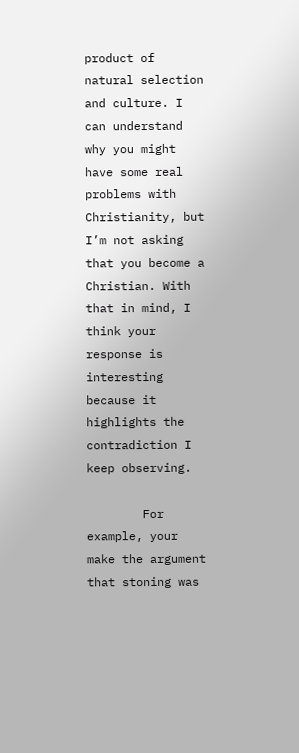product of natural selection and culture. I can understand why you might have some real problems with Christianity, but I’m not asking that you become a Christian. With that in mind, I think your response is interesting because it highlights the contradiction I keep observing.

        For example, your make the argument that stoning was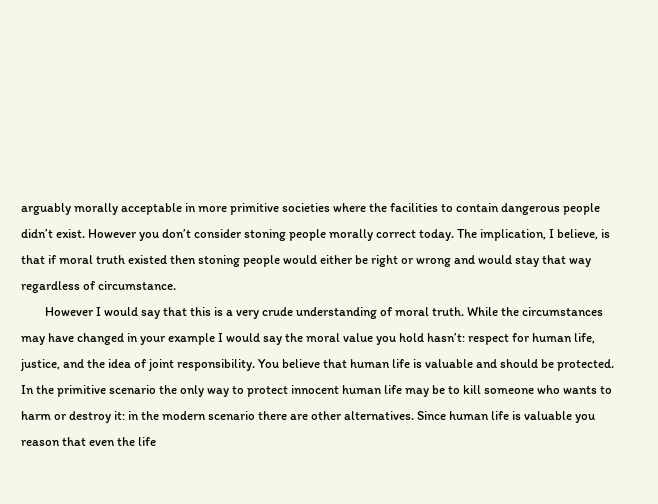arguably morally acceptable in more primitive societies where the facilities to contain dangerous people didn’t exist. However you don’t consider stoning people morally correct today. The implication, I believe, is that if moral truth existed then stoning people would either be right or wrong and would stay that way regardless of circumstance.
        However I would say that this is a very crude understanding of moral truth. While the circumstances may have changed in your example I would say the moral value you hold hasn’t: respect for human life, justice, and the idea of joint responsibility. You believe that human life is valuable and should be protected. In the primitive scenario the only way to protect innocent human life may be to kill someone who wants to harm or destroy it: in the modern scenario there are other alternatives. Since human life is valuable you reason that even the life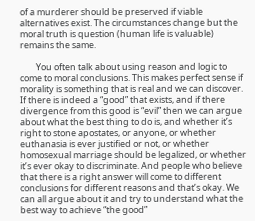of a murderer should be preserved if viable alternatives exist. The circumstances change but the moral truth is question (human life is valuable) remains the same.

        You often talk about using reason and logic to come to moral conclusions. This makes perfect sense if morality is something that is real and we can discover. If there is indeed a “good” that exists, and if there divergence from this good is “evil” then we can argue about what the best thing to do is, and whether it’s right to stone apostates, or anyone, or whether euthanasia is ever justified or not, or whether homosexual marriage should be legalized, or whether it’s ever okay to discriminate. And people who believe that there is a right answer will come to different conclusions for different reasons and that’s okay. We can all argue about it and try to understand what the best way to achieve “the good”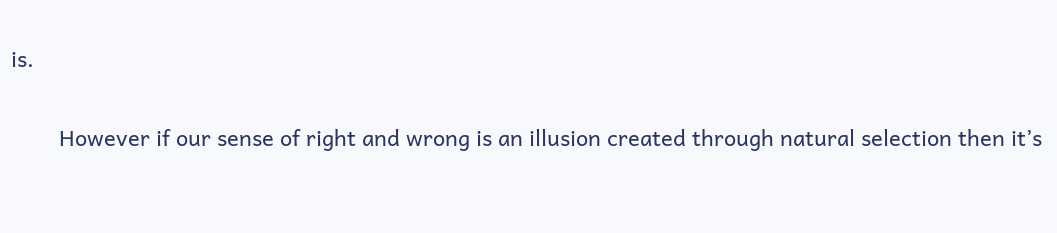is.

        However if our sense of right and wrong is an illusion created through natural selection then it’s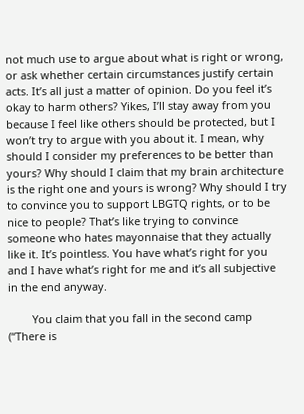not much use to argue about what is right or wrong, or ask whether certain circumstances justify certain acts. It’s all just a matter of opinion. Do you feel it’s okay to harm others? Yikes, I’ll stay away from you because I feel like others should be protected, but I won’t try to argue with you about it. I mean, why should I consider my preferences to be better than yours? Why should I claim that my brain architecture is the right one and yours is wrong? Why should I try to convince you to support LBGTQ rights, or to be nice to people? That’s like trying to convince someone who hates mayonnaise that they actually like it. It’s pointless. You have what’s right for you and I have what’s right for me and it’s all subjective in the end anyway.

        You claim that you fall in the second camp (“There is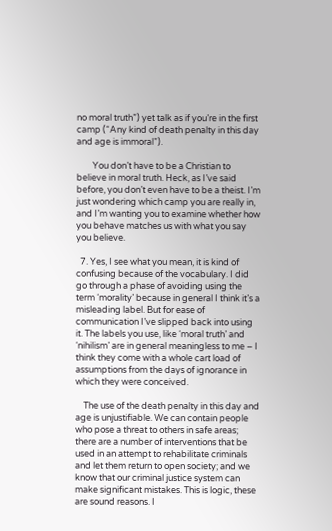no moral truth”) yet talk as if you’re in the first camp (“Any kind of death penalty in this day and age is immoral”).

        You don’t have to be a Christian to believe in moral truth. Heck, as I’ve said before, you don’t even have to be a theist. I’m just wondering which camp you are really in, and I’m wanting you to examine whether how you behave matches us with what you say you believe.

  7. Yes, I see what you mean, it is kind of confusing because of the vocabulary. I did go through a phase of avoiding using the term ‘morality’ because in general I think it’s a misleading label. But for ease of communication I’ve slipped back into using it. The labels you use, like ‘moral truth’ and ‘nihilism’ are in general meaningless to me – I think they come with a whole cart load of assumptions from the days of ignorance in which they were conceived.

    The use of the death penalty in this day and age is unjustifiable. We can contain people who pose a threat to others in safe areas; there are a number of interventions that be used in an attempt to rehabilitate criminals and let them return to open society; and we know that our criminal justice system can make significant mistakes. This is logic, these are sound reasons. I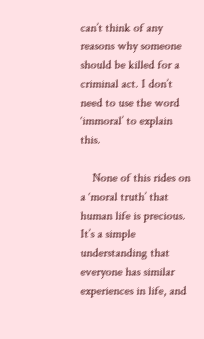can’t think of any reasons why someone should be killed for a criminal act. I don’t need to use the word ‘immoral’ to explain this.

    None of this rides on a ‘moral truth’ that human life is precious. It’s a simple understanding that everyone has similar experiences in life, and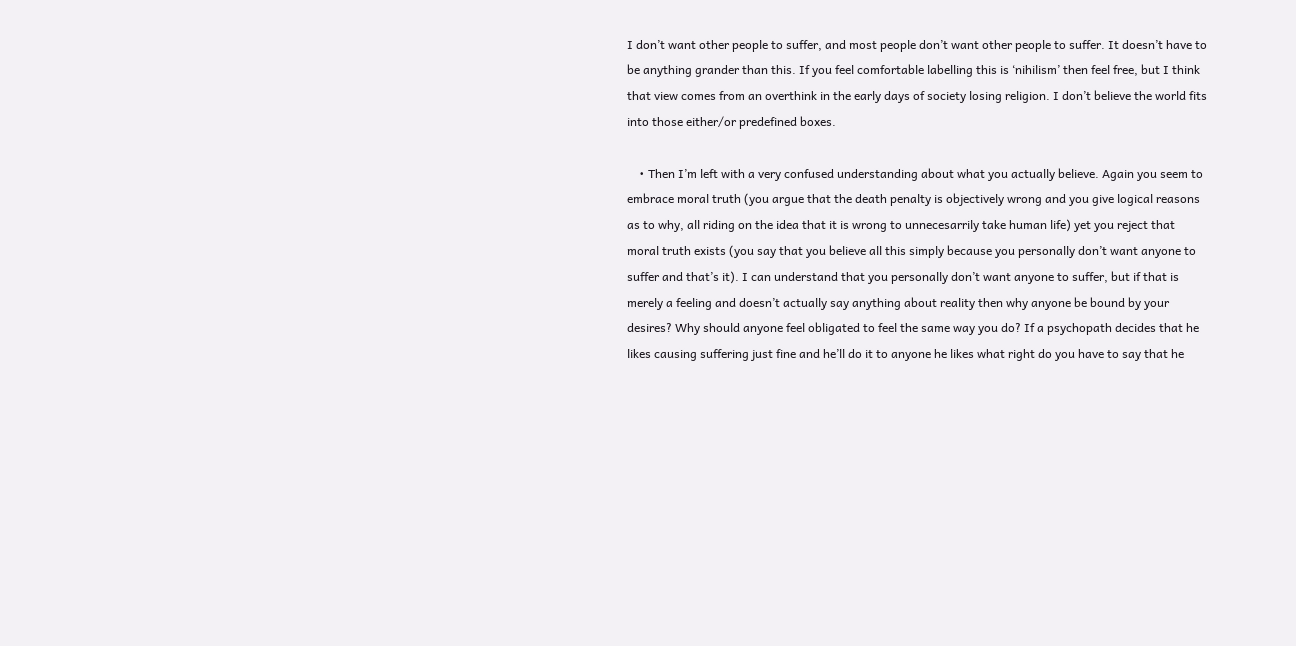I don’t want other people to suffer, and most people don’t want other people to suffer. It doesn’t have to be anything grander than this. If you feel comfortable labelling this is ‘nihilism’ then feel free, but I think that view comes from an overthink in the early days of society losing religion. I don’t believe the world fits into those either/or predefined boxes.

    • Then I’m left with a very confused understanding about what you actually believe. Again you seem to embrace moral truth (you argue that the death penalty is objectively wrong and you give logical reasons as to why, all riding on the idea that it is wrong to unnecesarrily take human life) yet you reject that moral truth exists (you say that you believe all this simply because you personally don’t want anyone to suffer and that’s it). I can understand that you personally don’t want anyone to suffer, but if that is merely a feeling and doesn’t actually say anything about reality then why anyone be bound by your desires? Why should anyone feel obligated to feel the same way you do? If a psychopath decides that he likes causing suffering just fine and he’ll do it to anyone he likes what right do you have to say that he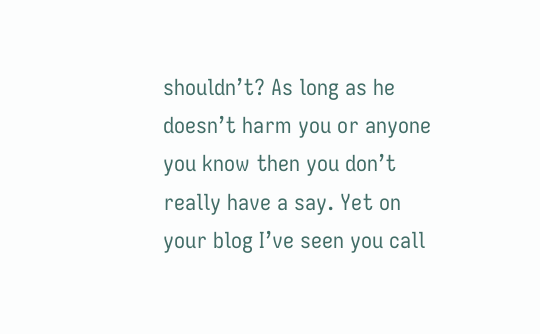shouldn’t? As long as he doesn’t harm you or anyone you know then you don’t really have a say. Yet on your blog I’ve seen you call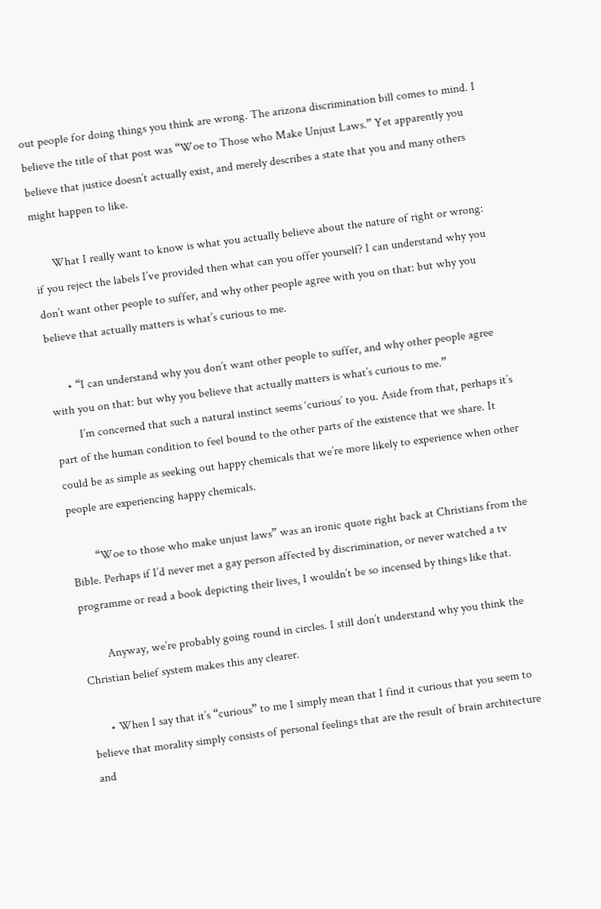out people for doing things you think are wrong. The arizona discrimination bill comes to mind. I believe the title of that post was “Woe to Those who Make Unjust Laws.” Yet apparently you believe that justice doesn’t actually exist, and merely describes a state that you and many others might happen to like.

      What I really want to know is what you actually believe about the nature of right or wrong: if you reject the labels I’ve provided then what can you offer yourself? I can understand why you don’t want other people to suffer, and why other people agree with you on that: but why you believe that actually matters is what’s curious to me.

      • “I can understand why you don’t want other people to suffer, and why other people agree with you on that: but why you believe that actually matters is what’s curious to me.”
        I’m concerned that such a natural instinct seems ‘curious’ to you. Aside from that, perhaps it’s part of the human condition to feel bound to the other parts of the existence that we share. It could be as simple as seeking out happy chemicals that we’re more likely to experience when other people are experiencing happy chemicals.

        “Woe to those who make unjust laws” was an ironic quote right back at Christians from the Bible. Perhaps if I’d never met a gay person affected by discrimination, or never watched a tv programme or read a book depicting their lives, I wouldn’t be so incensed by things like that.

        Anyway, we’re probably going round in circles. I still don’t understand why you think the Christian belief system makes this any clearer.

      • When I say that it’s “curious” to me I simply mean that I find it curious that you seem to believe that morality simply consists of personal feelings that are the result of brain architecture and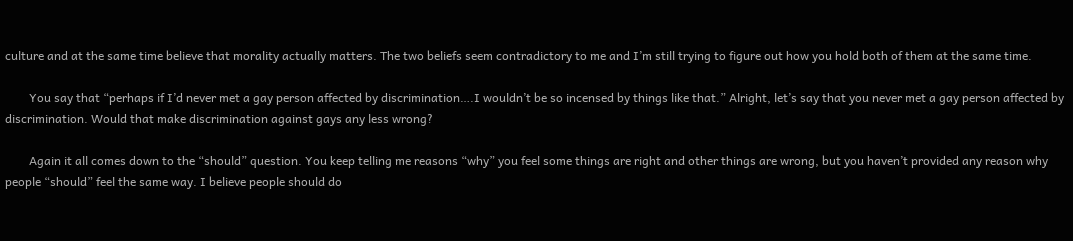culture and at the same time believe that morality actually matters. The two beliefs seem contradictory to me and I’m still trying to figure out how you hold both of them at the same time.

        You say that “perhaps if I’d never met a gay person affected by discrimination….I wouldn’t be so incensed by things like that.” Alright, let’s say that you never met a gay person affected by discrimination. Would that make discrimination against gays any less wrong?

        Again it all comes down to the “should” question. You keep telling me reasons “why” you feel some things are right and other things are wrong, but you haven’t provided any reason why people “should” feel the same way. I believe people should do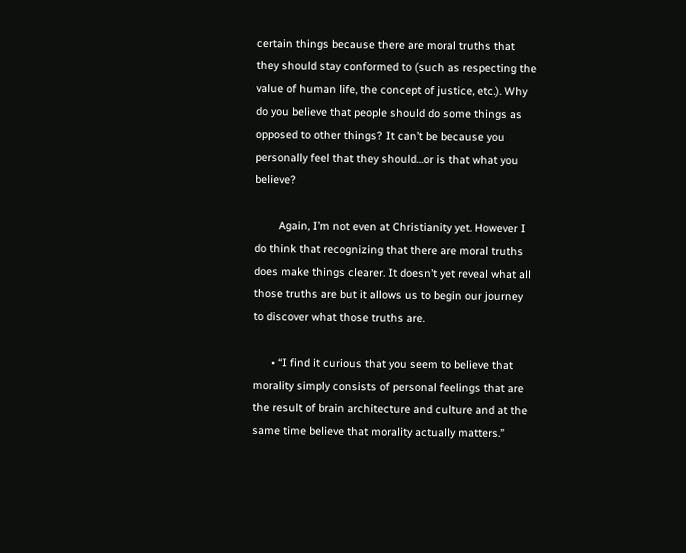certain things because there are moral truths that they should stay conformed to (such as respecting the value of human life, the concept of justice, etc.). Why do you believe that people should do some things as opposed to other things? It can’t be because you personally feel that they should…or is that what you believe?

        Again, I’m not even at Christianity yet. However I do think that recognizing that there are moral truths does make things clearer. It doesn’t yet reveal what all those truths are but it allows us to begin our journey to discover what those truths are.

      • “I find it curious that you seem to believe that morality simply consists of personal feelings that are the result of brain architecture and culture and at the same time believe that morality actually matters.”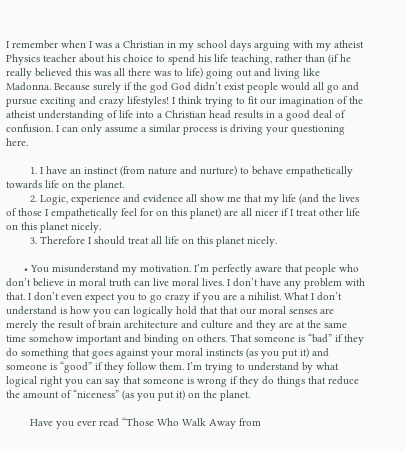I remember when I was a Christian in my school days arguing with my atheist Physics teacher about his choice to spend his life teaching, rather than (if he really believed this was all there was to life) going out and living like Madonna. Because surely if the god God didn’t exist people would all go and pursue exciting and crazy lifestyles! I think trying to fit our imagination of the atheist understanding of life into a Christian head results in a good deal of confusion. I can only assume a similar process is driving your questioning here.

        1. I have an instinct (from nature and nurture) to behave empathetically towards life on the planet.
        2. Logic, experience and evidence all show me that my life (and the lives of those I empathetically feel for on this planet) are all nicer if I treat other life on this planet nicely.
        3. Therefore I should treat all life on this planet nicely.

      • You misunderstand my motivation. I’m perfectly aware that people who don’t believe in moral truth can live moral lives. I don’t have any problem with that. I don’t even expect you to go crazy if you are a nihilist. What I don’t understand is how you can logically hold that that our moral senses are merely the result of brain architecture and culture and they are at the same time somehow important and binding on others. That someone is “bad” if they do something that goes against your moral instincts (as you put it) and someone is “good” if they follow them. I’m trying to understand by what logical right you can say that someone is wrong if they do things that reduce the amount of “niceness” (as you put it) on the planet.

        Have you ever read “Those Who Walk Away from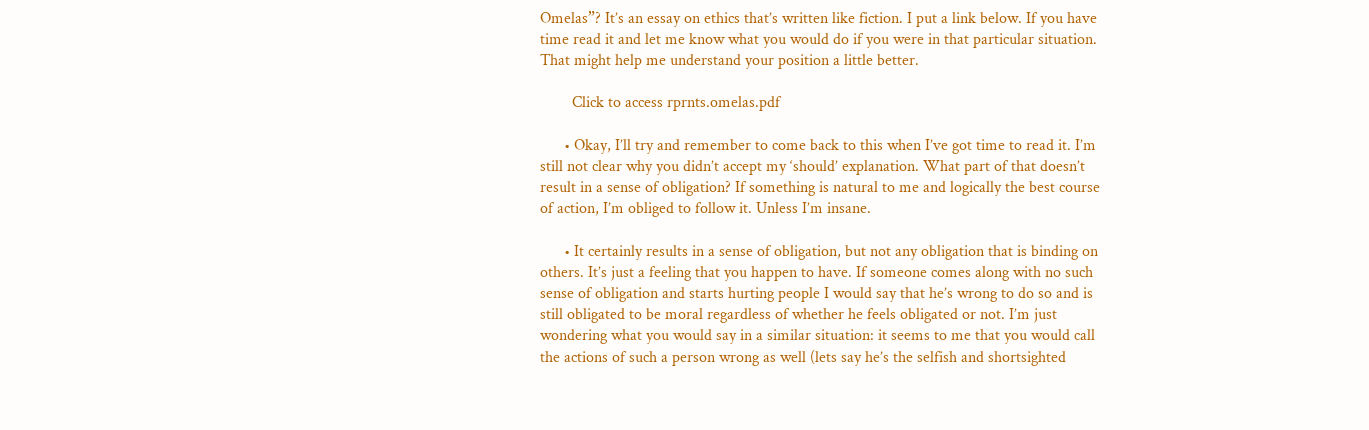Omelas”? It’s an essay on ethics that’s written like fiction. I put a link below. If you have time read it and let me know what you would do if you were in that particular situation. That might help me understand your position a little better.

        Click to access rprnts.omelas.pdf

      • Okay, I’ll try and remember to come back to this when I’ve got time to read it. I’m still not clear why you didn’t accept my ‘should’ explanation. What part of that doesn’t result in a sense of obligation? If something is natural to me and logically the best course of action, I’m obliged to follow it. Unless I’m insane.

      • It certainly results in a sense of obligation, but not any obligation that is binding on others. It’s just a feeling that you happen to have. If someone comes along with no such sense of obligation and starts hurting people I would say that he’s wrong to do so and is still obligated to be moral regardless of whether he feels obligated or not. I’m just wondering what you would say in a similar situation: it seems to me that you would call the actions of such a person wrong as well (lets say he’s the selfish and shortsighted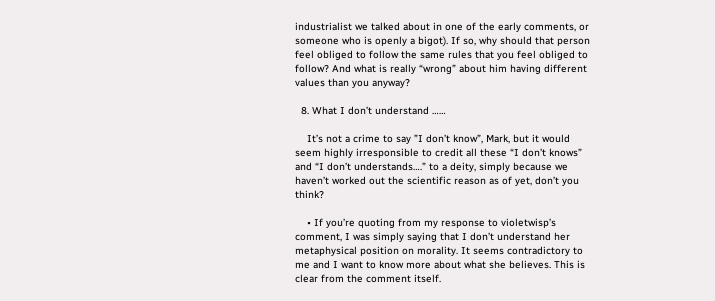industrialist we talked about in one of the early comments, or someone who is openly a bigot). If so, why should that person feel obliged to follow the same rules that you feel obliged to follow? And what is really “wrong” about him having different values than you anyway?

  8. What I don’t understand ……

    It’s not a crime to say ”I don’t know”, Mark, but it would seem highly irresponsible to credit all these “I don’t knows” and “I don’t understands….” to a deity, simply because we haven’t worked out the scientific reason as of yet, don’t you think?

    • If you’re quoting from my response to violetwisp’s comment, I was simply saying that I don’t understand her metaphysical position on morality. It seems contradictory to me and I want to know more about what she believes. This is clear from the comment itself.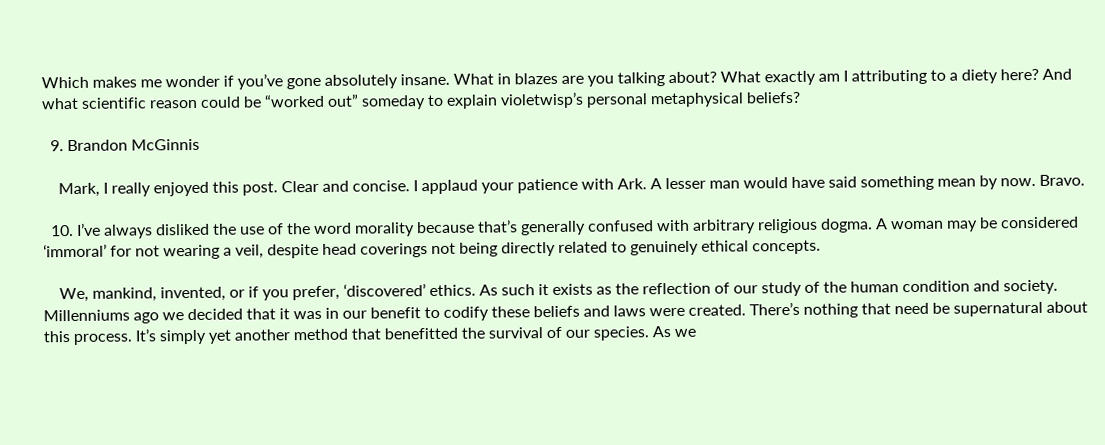Which makes me wonder if you’ve gone absolutely insane. What in blazes are you talking about? What exactly am I attributing to a diety here? And what scientific reason could be “worked out” someday to explain violetwisp’s personal metaphysical beliefs?

  9. Brandon McGinnis

    Mark, I really enjoyed this post. Clear and concise. I applaud your patience with Ark. A lesser man would have said something mean by now. Bravo.

  10. I’ve always disliked the use of the word morality because that’s generally confused with arbitrary religious dogma. A woman may be considered ‘immoral’ for not wearing a veil, despite head coverings not being directly related to genuinely ethical concepts.

    We, mankind, invented, or if you prefer, ‘discovered’ ethics. As such it exists as the reflection of our study of the human condition and society. Millenniums ago we decided that it was in our benefit to codify these beliefs and laws were created. There’s nothing that need be supernatural about this process. It’s simply yet another method that benefitted the survival of our species. As we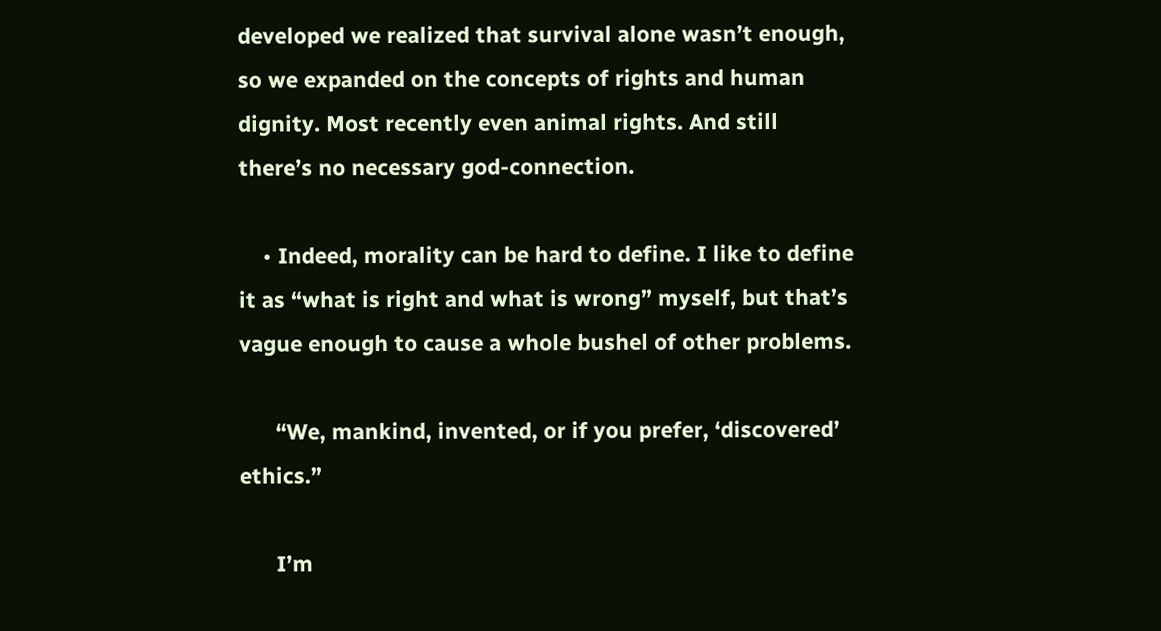developed we realized that survival alone wasn’t enough, so we expanded on the concepts of rights and human dignity. Most recently even animal rights. And still there’s no necessary god-connection.

    • Indeed, morality can be hard to define. I like to define it as “what is right and what is wrong” myself, but that’s vague enough to cause a whole bushel of other problems.

      “We, mankind, invented, or if you prefer, ‘discovered’ ethics.”

      I’m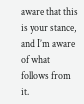aware that this is your stance, and I’m aware of what follows from it.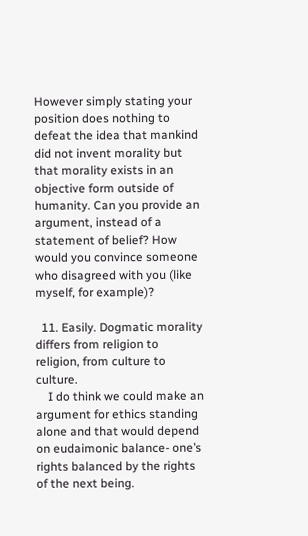However simply stating your position does nothing to defeat the idea that mankind did not invent morality but that morality exists in an objective form outside of humanity. Can you provide an argument, instead of a statement of belief? How would you convince someone who disagreed with you (like myself, for example)?

  11. Easily. Dogmatic morality differs from religion to religion, from culture to culture.
    I do think we could make an argument for ethics standing alone and that would depend on eudaimonic balance- one’s rights balanced by the rights of the next being.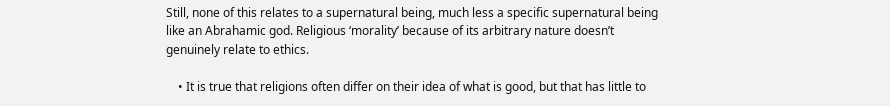Still, none of this relates to a supernatural being, much less a specific supernatural being like an Abrahamic god. Religious ‘morality’ because of its arbitrary nature doesn’t genuinely relate to ethics.

    • It is true that religions often differ on their idea of what is good, but that has little to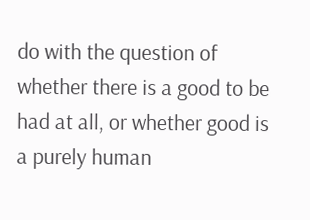do with the question of whether there is a good to be had at all, or whether good is a purely human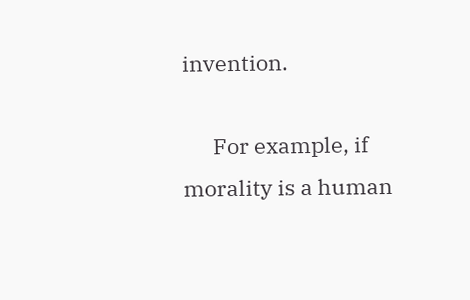invention.

      For example, if morality is a human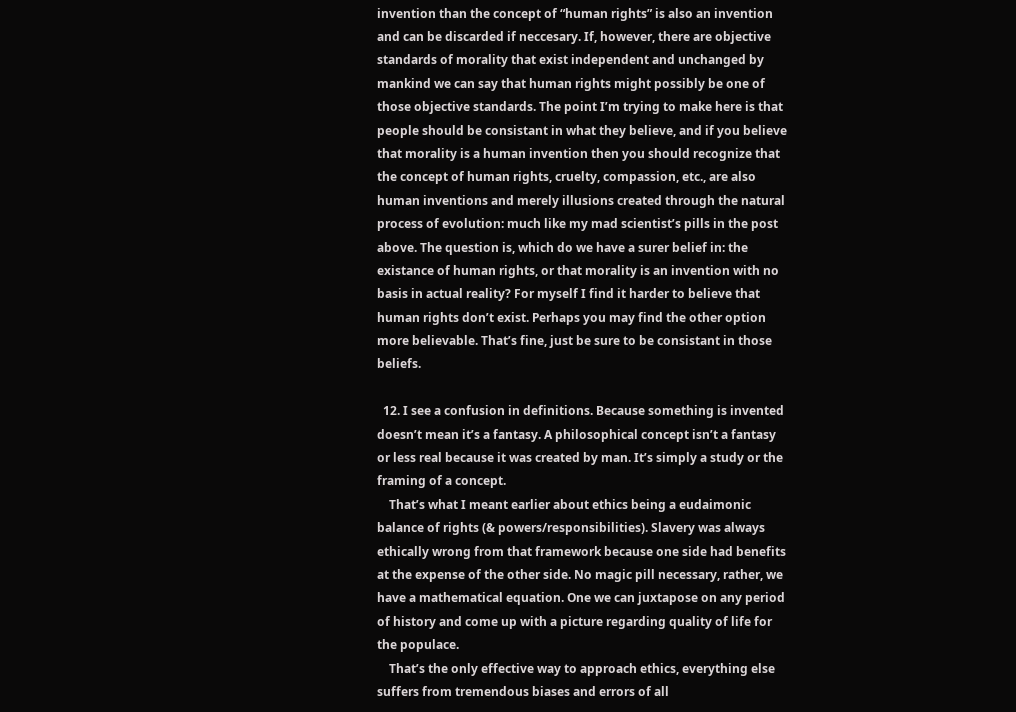invention than the concept of “human rights” is also an invention and can be discarded if neccesary. If, however, there are objective standards of morality that exist independent and unchanged by mankind we can say that human rights might possibly be one of those objective standards. The point I’m trying to make here is that people should be consistant in what they believe, and if you believe that morality is a human invention then you should recognize that the concept of human rights, cruelty, compassion, etc., are also human inventions and merely illusions created through the natural process of evolution: much like my mad scientist’s pills in the post above. The question is, which do we have a surer belief in: the existance of human rights, or that morality is an invention with no basis in actual reality? For myself I find it harder to believe that human rights don’t exist. Perhaps you may find the other option more believable. That’s fine, just be sure to be consistant in those beliefs.

  12. I see a confusion in definitions. Because something is invented doesn’t mean it’s a fantasy. A philosophical concept isn’t a fantasy or less real because it was created by man. It’s simply a study or the framing of a concept.
    That’s what I meant earlier about ethics being a eudaimonic balance of rights (& powers/responsibilities). Slavery was always ethically wrong from that framework because one side had benefits at the expense of the other side. No magic pill necessary, rather, we have a mathematical equation. One we can juxtapose on any period of history and come up with a picture regarding quality of life for the populace.
    That’s the only effective way to approach ethics, everything else suffers from tremendous biases and errors of all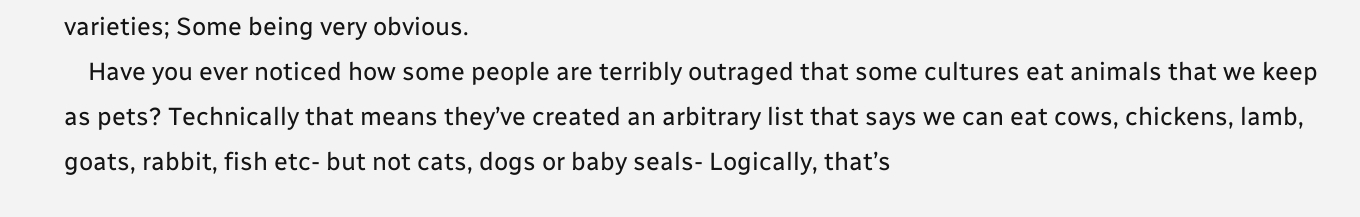varieties; Some being very obvious.
    Have you ever noticed how some people are terribly outraged that some cultures eat animals that we keep as pets? Technically that means they’ve created an arbitrary list that says we can eat cows, chickens, lamb, goats, rabbit, fish etc- but not cats, dogs or baby seals- Logically, that’s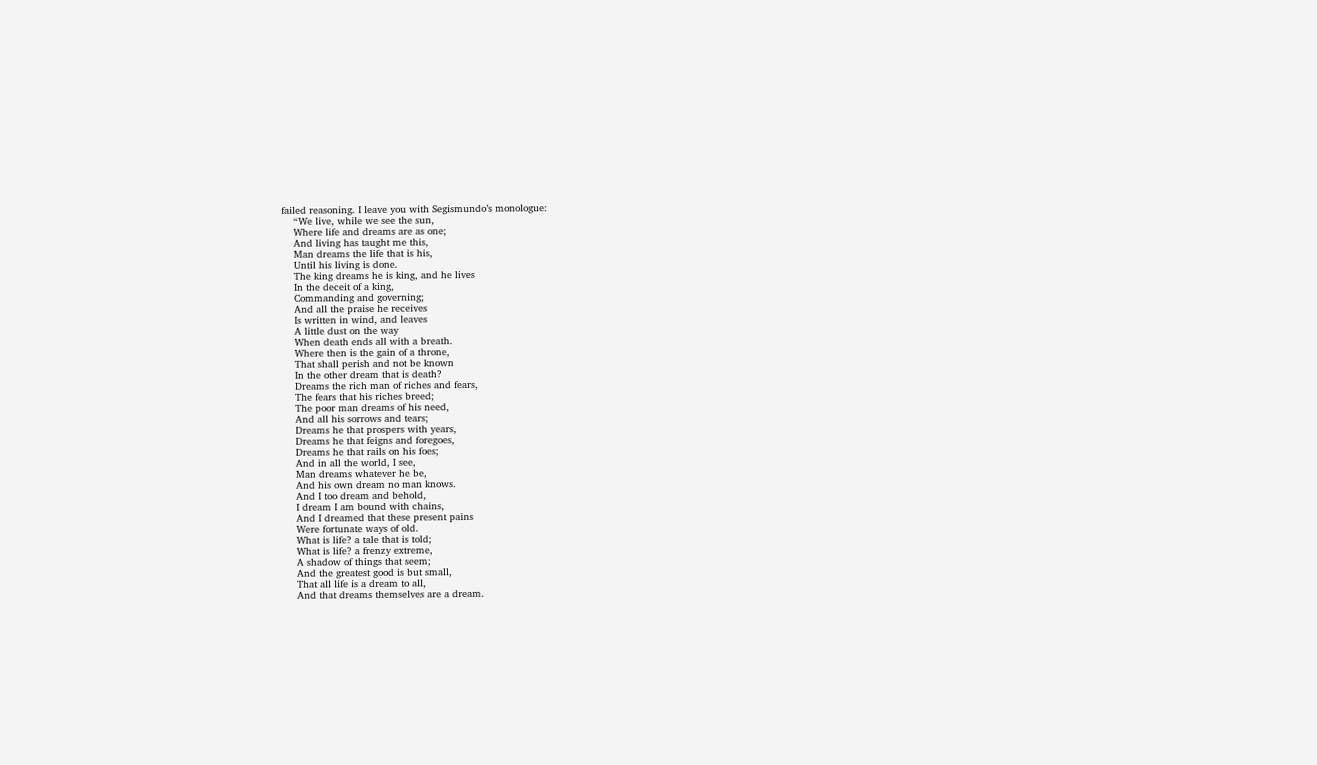failed reasoning. I leave you with Segismundo’s monologue:
    “We live, while we see the sun,
    Where life and dreams are as one;
    And living has taught me this,
    Man dreams the life that is his,
    Until his living is done.
    The king dreams he is king, and he lives
    In the deceit of a king,
    Commanding and governing;
    And all the praise he receives
    Is written in wind, and leaves
    A little dust on the way
    When death ends all with a breath.
    Where then is the gain of a throne,
    That shall perish and not be known
    In the other dream that is death?
    Dreams the rich man of riches and fears,
    The fears that his riches breed;
    The poor man dreams of his need,
    And all his sorrows and tears;
    Dreams he that prospers with years,
    Dreams he that feigns and foregoes,
    Dreams he that rails on his foes;
    And in all the world, I see,
    Man dreams whatever he be,
    And his own dream no man knows.
    And I too dream and behold,
    I dream I am bound with chains,
    And I dreamed that these present pains
    Were fortunate ways of old.
    What is life? a tale that is told;
    What is life? a frenzy extreme,
    A shadow of things that seem;
    And the greatest good is but small,
    That all life is a dream to all,
    And that dreams themselves are a dream.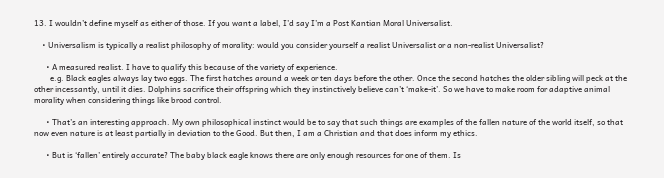13. I wouldn’t define myself as either of those. If you want a label, I’d say I’m a Post Kantian Moral Universalist.

    • Universalism is typically a realist philosophy of morality: would you consider yourself a realist Universalist or a non-realist Universalist?

      • A measured realist. I have to qualify this because of the variety of experience.
        e.g. Black eagles always lay two eggs. The first hatches around a week or ten days before the other. Once the second hatches the older sibling will peck at the other incessantly, until it dies. Dolphins sacrifice their offspring which they instinctively believe can’t ‘make-it’. So we have to make room for adaptive animal morality when considering things like brood control.

      • That’s an interesting approach. My own philosophical instinct would be to say that such things are examples of the fallen nature of the world itself, so that now even nature is at least partially in deviation to the Good. But then, I am a Christian and that does inform my ethics.

      • But is ‘fallen’ entirely accurate? The baby black eagle knows there are only enough resources for one of them. Is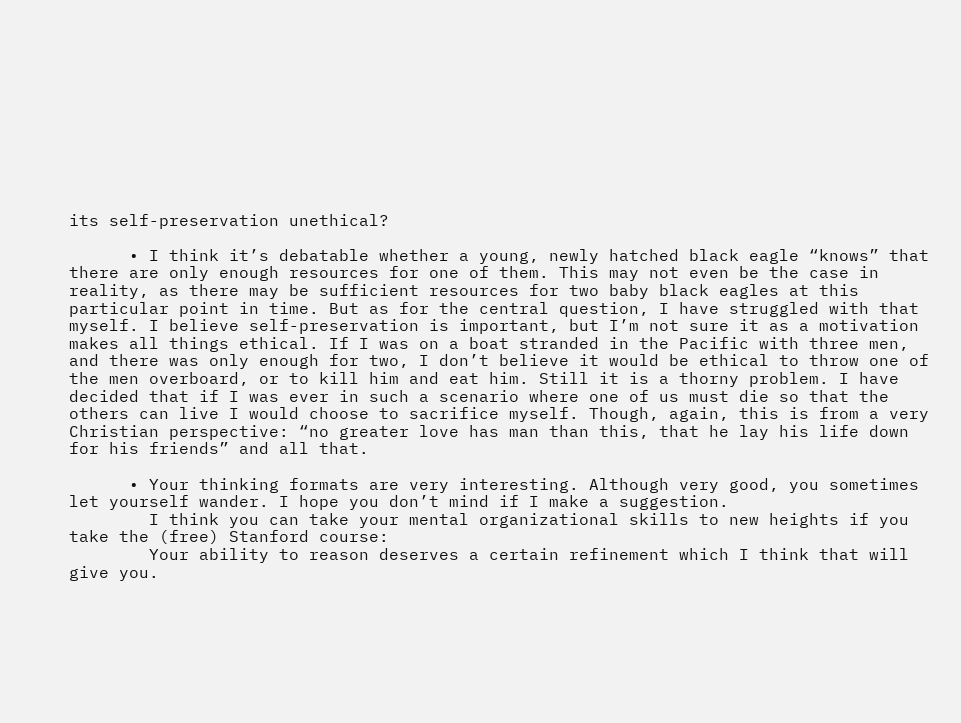its self-preservation unethical?

      • I think it’s debatable whether a young, newly hatched black eagle “knows” that there are only enough resources for one of them. This may not even be the case in reality, as there may be sufficient resources for two baby black eagles at this particular point in time. But as for the central question, I have struggled with that myself. I believe self-preservation is important, but I’m not sure it as a motivation makes all things ethical. If I was on a boat stranded in the Pacific with three men, and there was only enough for two, I don’t believe it would be ethical to throw one of the men overboard, or to kill him and eat him. Still it is a thorny problem. I have decided that if I was ever in such a scenario where one of us must die so that the others can live I would choose to sacrifice myself. Though, again, this is from a very Christian perspective: “no greater love has man than this, that he lay his life down for his friends” and all that.

      • Your thinking formats are very interesting. Although very good, you sometimes let yourself wander. I hope you don’t mind if I make a suggestion.
        I think you can take your mental organizational skills to new heights if you take the (free) Stanford course:
        Your ability to reason deserves a certain refinement which I think that will give you.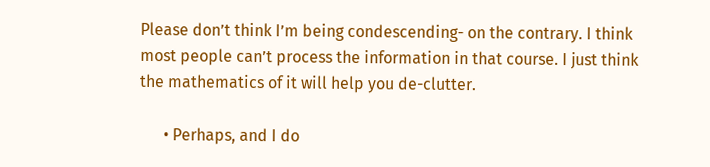Please don’t think I’m being condescending- on the contrary. I think most people can’t process the information in that course. I just think the mathematics of it will help you de-clutter.

      • Perhaps, and I do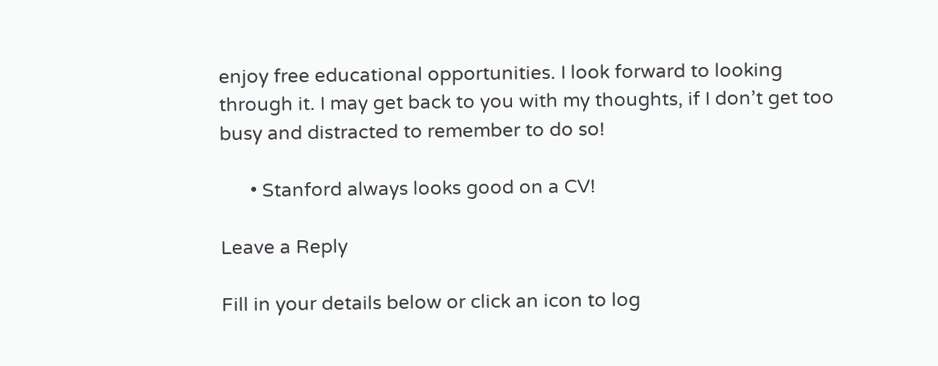enjoy free educational opportunities. I look forward to looking through it. I may get back to you with my thoughts, if I don’t get too busy and distracted to remember to do so!

      • Stanford always looks good on a CV!

Leave a Reply

Fill in your details below or click an icon to log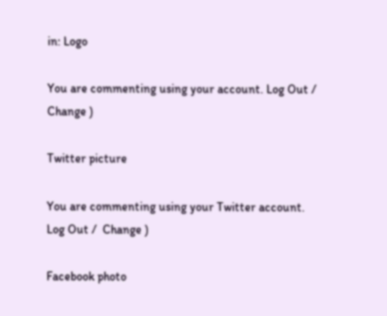in: Logo

You are commenting using your account. Log Out /  Change )

Twitter picture

You are commenting using your Twitter account. Log Out /  Change )

Facebook photo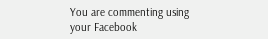You are commenting using your Facebook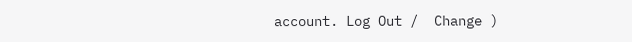account. Log Out /  Change )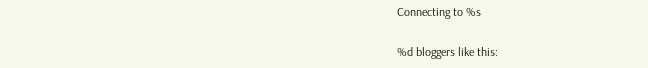Connecting to %s

%d bloggers like this: